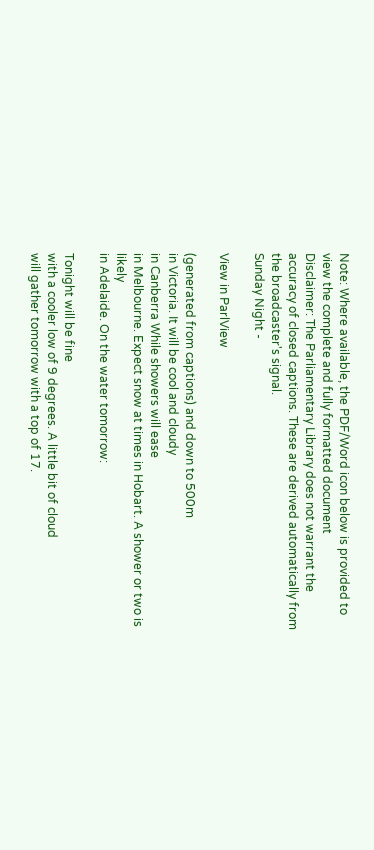Note: Where available, the PDF/Word icon below is provided to view the complete and fully formatted document
Disclaimer: The Parliamentary Library does not warrant the accuracy of closed captions. These are derived automatically from the broadcaster's signal.
Sunday Night -

View in ParlView

(generated from captions) and down to 500m
in Victoria. It will be cool and cloudy
in Canberra While showers will ease
in Melbourne. Expect snow at times in Hobart. A shower or two is likely
in Adelaide. On the water tomorrow:

Tonight will be fine
with a cooler low of 9 degrees. A little bit of cloud
will gather tomorrow with a top of 17.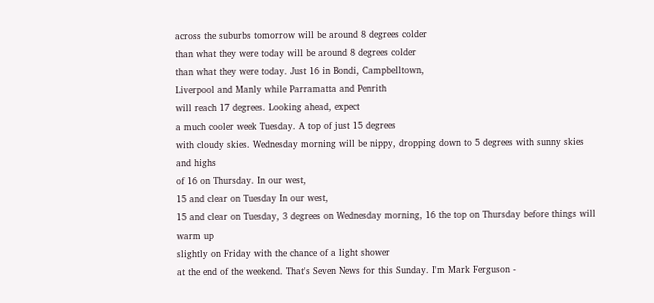across the suburbs tomorrow will be around 8 degrees colder
than what they were today will be around 8 degrees colder
than what they were today. Just 16 in Bondi, Campbelltown,
Liverpool and Manly while Parramatta and Penrith
will reach 17 degrees. Looking ahead, expect
a much cooler week Tuesday. A top of just 15 degrees
with cloudy skies. Wednesday morning will be nippy, dropping down to 5 degrees with sunny skies and highs
of 16 on Thursday. In our west,
15 and clear on Tuesday In our west,
15 and clear on Tuesday, 3 degrees on Wednesday morning, 16 the top on Thursday before things will warm up
slightly on Friday with the chance of a light shower
at the end of the weekend. That's Seven News for this Sunday. I'm Mark Ferguson -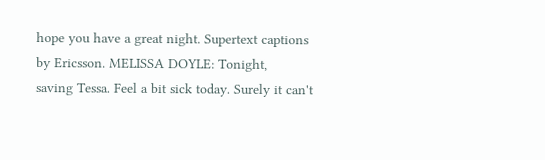hope you have a great night. Supertext captions by Ericsson. MELISSA DOYLE: Tonight,
saving Tessa. Feel a bit sick today. Surely it can't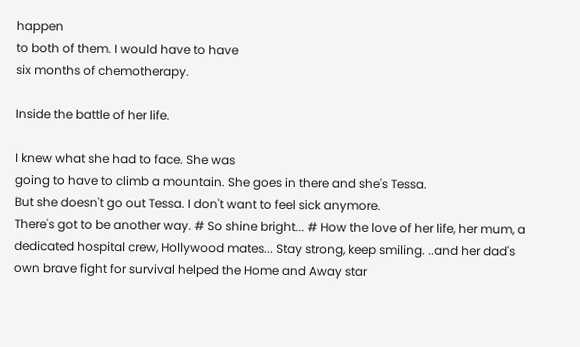happen
to both of them. I would have to have
six months of chemotherapy.

Inside the battle of her life.

I knew what she had to face. She was
going to have to climb a mountain. She goes in there and she's Tessa.
But she doesn't go out Tessa. I don't want to feel sick anymore.
There's got to be another way. # So shine bright... # How the love of her life, her mum, a dedicated hospital crew, Hollywood mates... Stay strong, keep smiling. ..and her dad's
own brave fight for survival helped the Home and Away star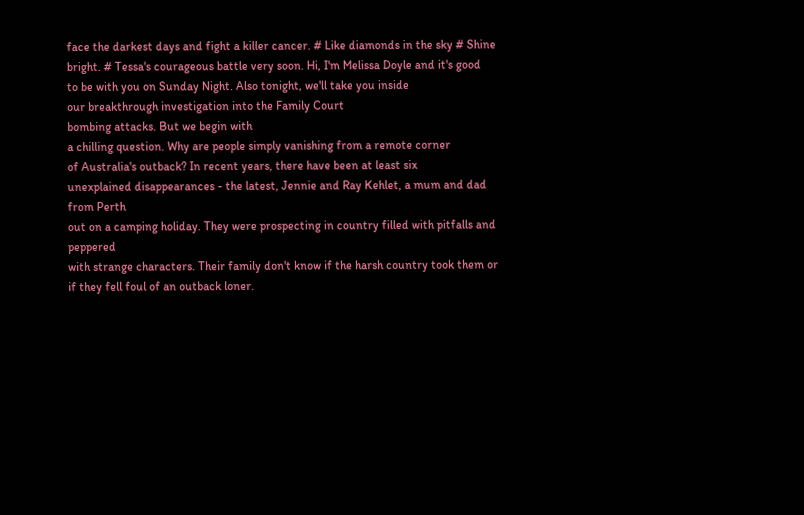face the darkest days and fight a killer cancer. # Like diamonds in the sky # Shine bright. # Tessa's courageous battle very soon. Hi, I'm Melissa Doyle and it's good
to be with you on Sunday Night. Also tonight, we'll take you inside
our breakthrough investigation into the Family Court
bombing attacks. But we begin with
a chilling question. Why are people simply vanishing from a remote corner
of Australia's outback? In recent years, there have been at least six
unexplained disappearances - the latest, Jennie and Ray Kehlet, a mum and dad from Perth
out on a camping holiday. They were prospecting in country filled with pitfalls and peppered
with strange characters. Their family don't know if the harsh country took them or if they fell foul of an outback loner.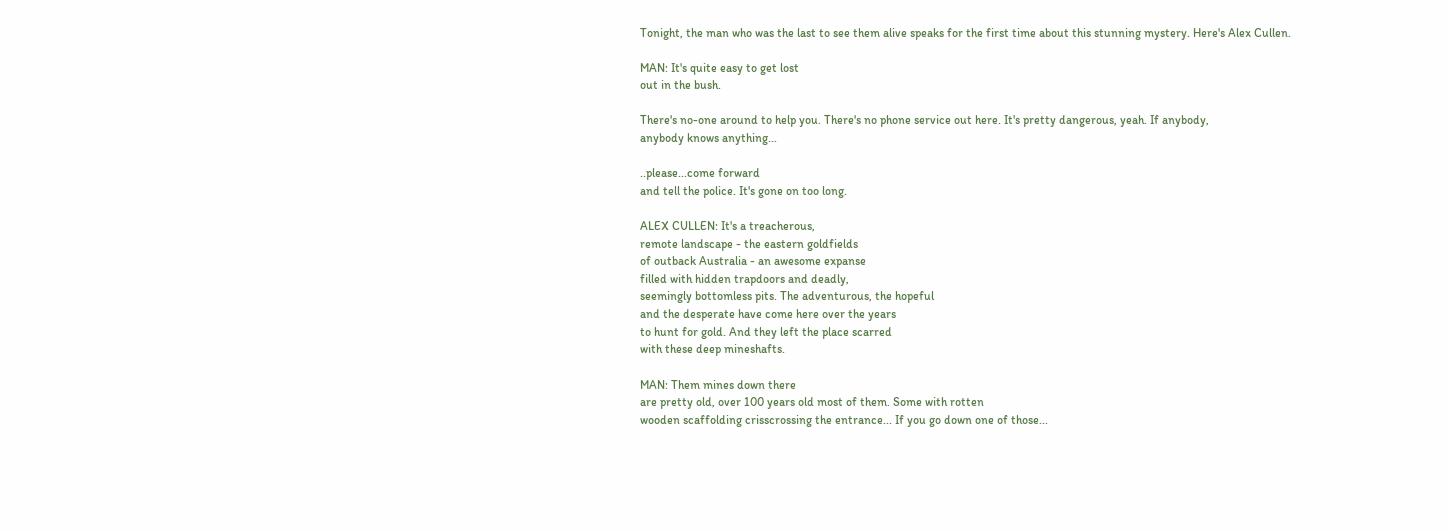Tonight, the man who was the last to see them alive speaks for the first time about this stunning mystery. Here's Alex Cullen.

MAN: It's quite easy to get lost
out in the bush.

There's no-one around to help you. There's no phone service out here. It's pretty dangerous, yeah. If anybody,
anybody knows anything...

..please...come forward
and tell the police. It's gone on too long.

ALEX CULLEN: It's a treacherous,
remote landscape - the eastern goldfields
of outback Australia - an awesome expanse
filled with hidden trapdoors and deadly,
seemingly bottomless pits. The adventurous, the hopeful
and the desperate have come here over the years
to hunt for gold. And they left the place scarred
with these deep mineshafts.

MAN: Them mines down there
are pretty old, over 100 years old most of them. Some with rotten
wooden scaffolding crisscrossing the entrance... If you go down one of those...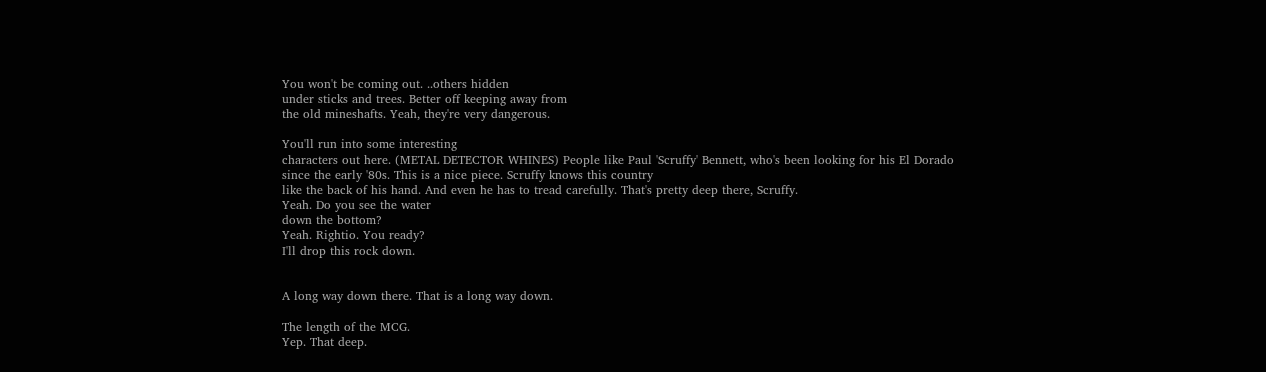You won't be coming out. ..others hidden
under sticks and trees. Better off keeping away from
the old mineshafts. Yeah, they're very dangerous.

You'll run into some interesting
characters out here. (METAL DETECTOR WHINES) People like Paul 'Scruffy' Bennett, who's been looking for his El Dorado
since the early '80s. This is a nice piece. Scruffy knows this country
like the back of his hand. And even he has to tread carefully. That's pretty deep there, Scruffy.
Yeah. Do you see the water
down the bottom?
Yeah. Rightio. You ready?
I'll drop this rock down.


A long way down there. That is a long way down.

The length of the MCG.
Yep. That deep.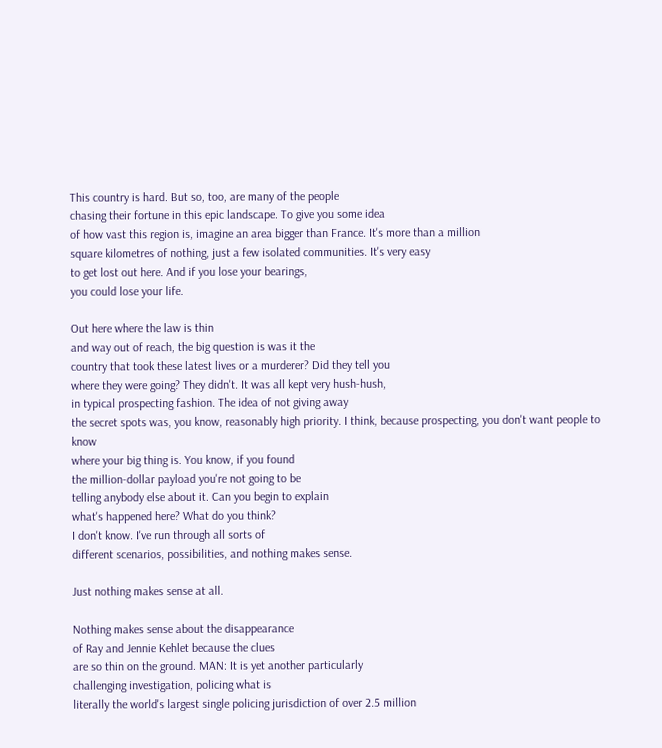This country is hard. But so, too, are many of the people
chasing their fortune in this epic landscape. To give you some idea
of how vast this region is, imagine an area bigger than France. It's more than a million
square kilometres of nothing, just a few isolated communities. It's very easy
to get lost out here. And if you lose your bearings,
you could lose your life.

Out here where the law is thin
and way out of reach, the big question is was it the
country that took these latest lives or a murderer? Did they tell you
where they were going? They didn't. It was all kept very hush-hush,
in typical prospecting fashion. The idea of not giving away
the secret spots was, you know, reasonably high priority. I think, because prospecting, you don't want people to know
where your big thing is. You know, if you found
the million-dollar payload you're not going to be
telling anybody else about it. Can you begin to explain
what's happened here? What do you think?
I don't know. I've run through all sorts of
different scenarios, possibilities, and nothing makes sense.

Just nothing makes sense at all.

Nothing makes sense about the disappearance
of Ray and Jennie Kehlet because the clues
are so thin on the ground. MAN: It is yet another particularly
challenging investigation, policing what is
literally the world's largest single policing jurisdiction of over 2.5 million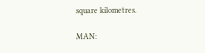square kilometres.

MAN: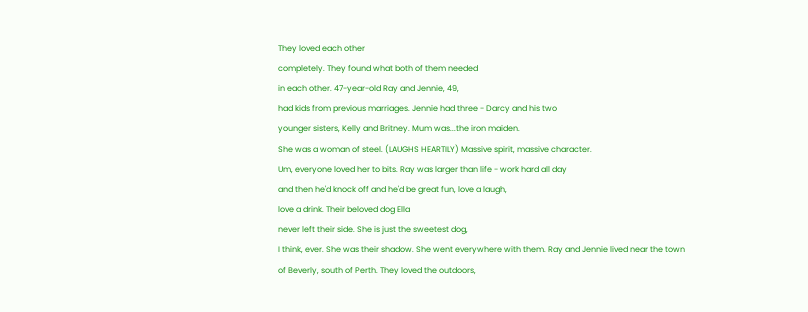They loved each other
completely. They found what both of them needed
in each other. 47-year-old Ray and Jennie, 49,
had kids from previous marriages. Jennie had three - Darcy and his two
younger sisters, Kelly and Britney. Mum was...the iron maiden.
She was a woman of steel. (LAUGHS HEARTILY) Massive spirit, massive character.
Um, everyone loved her to bits. Ray was larger than life - work hard all day
and then he'd knock off and he'd be great fun, love a laugh,
love a drink. Their beloved dog Ella
never left their side. She is just the sweetest dog,
I think, ever. She was their shadow. She went everywhere with them. Ray and Jennie lived near the town
of Beverly, south of Perth. They loved the outdoors,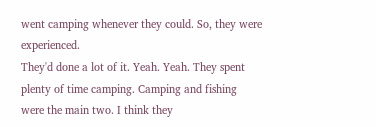went camping whenever they could. So, they were experienced.
They'd done a lot of it. Yeah. Yeah. They spent
plenty of time camping. Camping and fishing
were the main two. I think they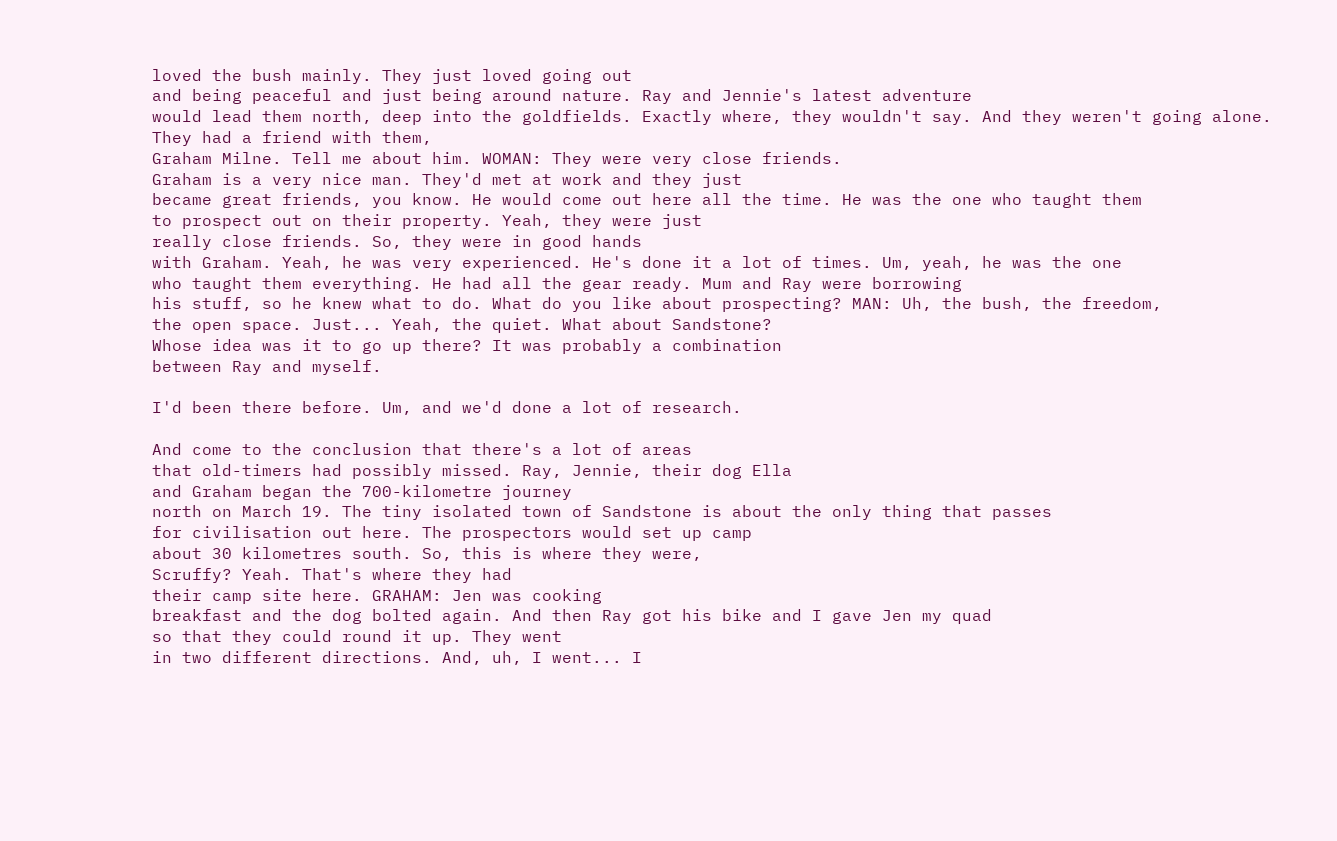loved the bush mainly. They just loved going out
and being peaceful and just being around nature. Ray and Jennie's latest adventure
would lead them north, deep into the goldfields. Exactly where, they wouldn't say. And they weren't going alone. They had a friend with them,
Graham Milne. Tell me about him. WOMAN: They were very close friends.
Graham is a very nice man. They'd met at work and they just
became great friends, you know. He would come out here all the time. He was the one who taught them
to prospect out on their property. Yeah, they were just
really close friends. So, they were in good hands
with Graham. Yeah, he was very experienced. He's done it a lot of times. Um, yeah, he was the one
who taught them everything. He had all the gear ready. Mum and Ray were borrowing
his stuff, so he knew what to do. What do you like about prospecting? MAN: Uh, the bush, the freedom,
the open space. Just... Yeah, the quiet. What about Sandstone?
Whose idea was it to go up there? It was probably a combination
between Ray and myself.

I'd been there before. Um, and we'd done a lot of research.

And come to the conclusion that there's a lot of areas
that old-timers had possibly missed. Ray, Jennie, their dog Ella
and Graham began the 700-kilometre journey
north on March 19. The tiny isolated town of Sandstone is about the only thing that passes
for civilisation out here. The prospectors would set up camp
about 30 kilometres south. So, this is where they were,
Scruffy? Yeah. That's where they had
their camp site here. GRAHAM: Jen was cooking
breakfast and the dog bolted again. And then Ray got his bike and I gave Jen my quad
so that they could round it up. They went
in two different directions. And, uh, I went... I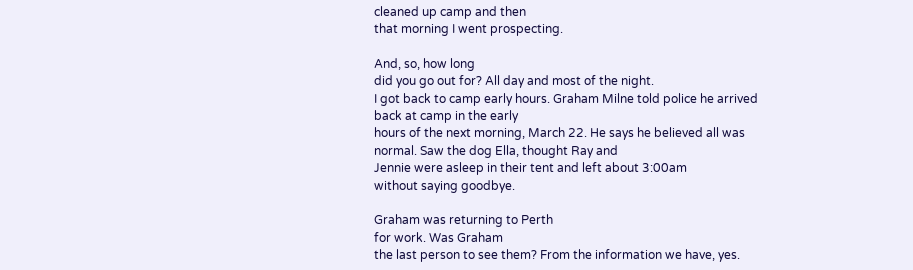cleaned up camp and then
that morning I went prospecting.

And, so, how long
did you go out for? All day and most of the night.
I got back to camp early hours. Graham Milne told police he arrived back at camp in the early
hours of the next morning, March 22. He says he believed all was normal. Saw the dog Ella, thought Ray and
Jennie were asleep in their tent and left about 3:00am
without saying goodbye.

Graham was returning to Perth
for work. Was Graham
the last person to see them? From the information we have, yes.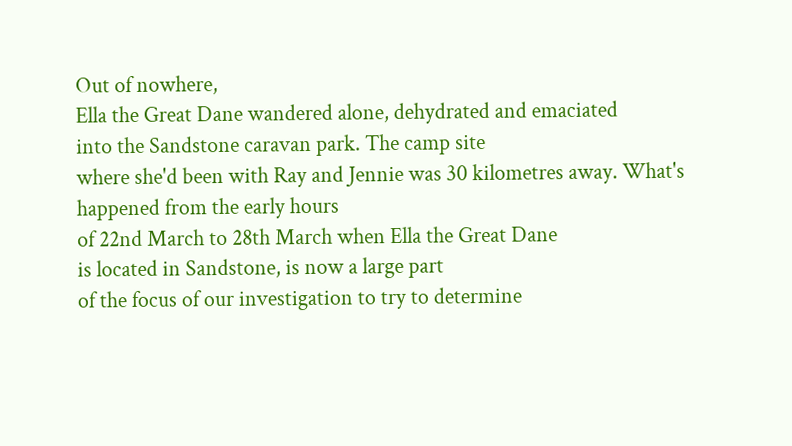Out of nowhere,
Ella the Great Dane wandered alone, dehydrated and emaciated
into the Sandstone caravan park. The camp site
where she'd been with Ray and Jennie was 30 kilometres away. What's happened from the early hours
of 22nd March to 28th March when Ella the Great Dane
is located in Sandstone, is now a large part
of the focus of our investigation to try to determine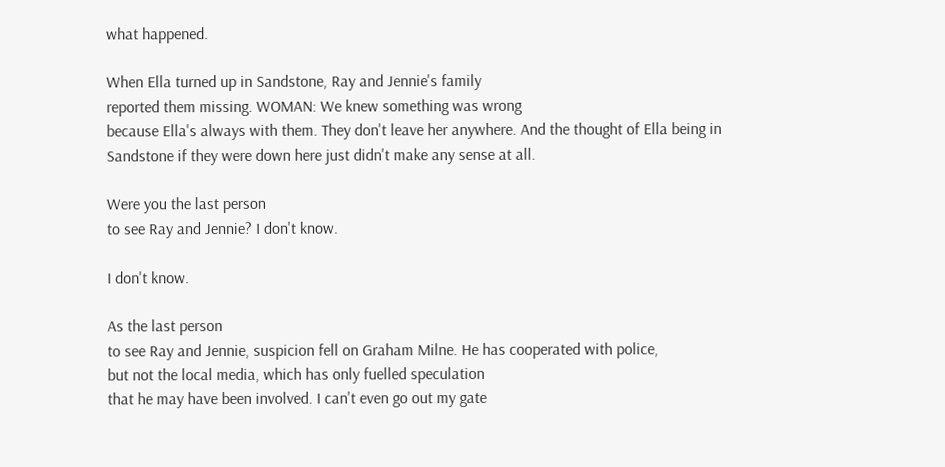what happened.

When Ella turned up in Sandstone, Ray and Jennie's family
reported them missing. WOMAN: We knew something was wrong
because Ella's always with them. They don't leave her anywhere. And the thought of Ella being in
Sandstone if they were down here just didn't make any sense at all.

Were you the last person
to see Ray and Jennie? I don't know.

I don't know.

As the last person
to see Ray and Jennie, suspicion fell on Graham Milne. He has cooperated with police,
but not the local media, which has only fuelled speculation
that he may have been involved. I can't even go out my gate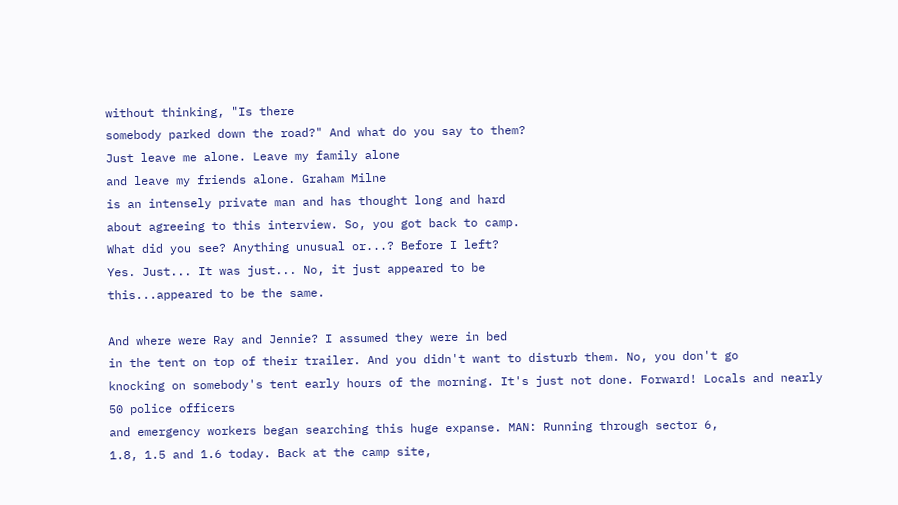without thinking, "Is there
somebody parked down the road?" And what do you say to them?
Just leave me alone. Leave my family alone
and leave my friends alone. Graham Milne
is an intensely private man and has thought long and hard
about agreeing to this interview. So, you got back to camp.
What did you see? Anything unusual or...? Before I left?
Yes. Just... It was just... No, it just appeared to be
this...appeared to be the same.

And where were Ray and Jennie? I assumed they were in bed
in the tent on top of their trailer. And you didn't want to disturb them. No, you don't go
knocking on somebody's tent early hours of the morning. It's just not done. Forward! Locals and nearly 50 police officers
and emergency workers began searching this huge expanse. MAN: Running through sector 6,
1.8, 1.5 and 1.6 today. Back at the camp site,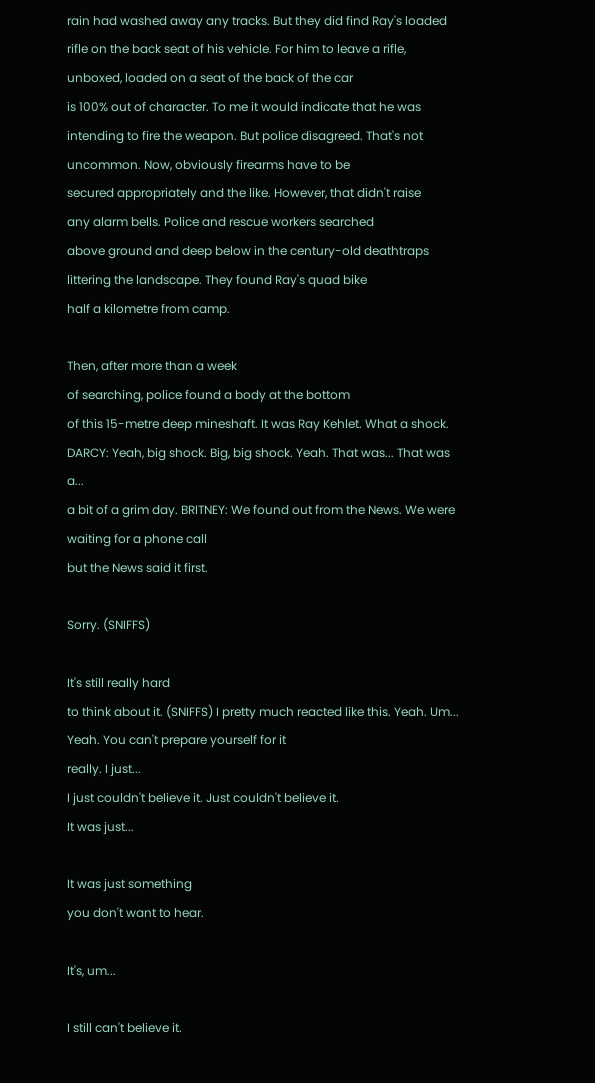rain had washed away any tracks. But they did find Ray's loaded rifle on the back seat of his vehicle. For him to leave a rifle,
unboxed, loaded on a seat of the back of the car
is 100% out of character. To me it would indicate that he was
intending to fire the weapon. But police disagreed. That's not uncommon. Now, obviously firearms have to be
secured appropriately and the like. However, that didn't raise
any alarm bells. Police and rescue workers searched
above ground and deep below in the century-old deathtraps
littering the landscape. They found Ray's quad bike
half a kilometre from camp.

Then, after more than a week
of searching, police found a body at the bottom
of this 15-metre deep mineshaft. It was Ray Kehlet. What a shock.
DARCY: Yeah, big shock. Big, big shock. Yeah. That was... That was a...
a bit of a grim day. BRITNEY: We found out from the News. We were waiting for a phone call
but the News said it first.

Sorry. (SNIFFS)

It's still really hard
to think about it. (SNIFFS) I pretty much reacted like this. Yeah. Um... Yeah. You can't prepare yourself for it
really. I just...
I just couldn't believe it. Just couldn't believe it.
It was just...

It was just something
you don't want to hear.

It's, um...

I still can't believe it.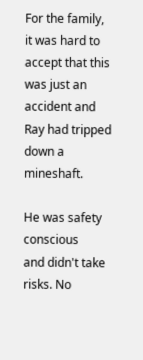For the family,
it was hard to accept that this was just an accident and
Ray had tripped down a mineshaft.

He was safety conscious
and didn't take risks. No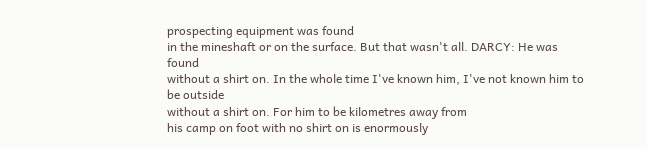prospecting equipment was found
in the mineshaft or on the surface. But that wasn't all. DARCY: He was found
without a shirt on. In the whole time I've known him, I've not known him to be outside
without a shirt on. For him to be kilometres away from
his camp on foot with no shirt on is enormously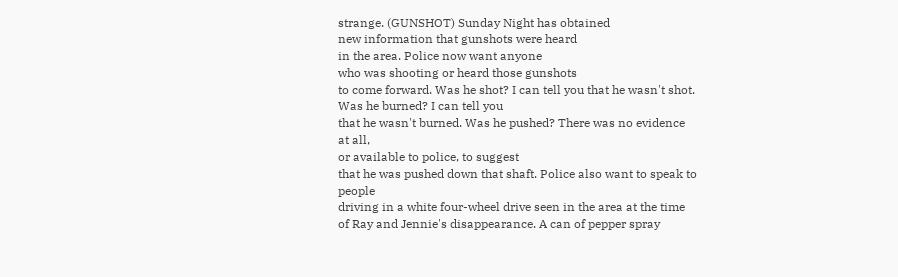strange. (GUNSHOT) Sunday Night has obtained
new information that gunshots were heard
in the area. Police now want anyone
who was shooting or heard those gunshots
to come forward. Was he shot? I can tell you that he wasn't shot. Was he burned? I can tell you
that he wasn't burned. Was he pushed? There was no evidence at all,
or available to police, to suggest
that he was pushed down that shaft. Police also want to speak to people
driving in a white four-wheel drive seen in the area at the time
of Ray and Jennie's disappearance. A can of pepper spray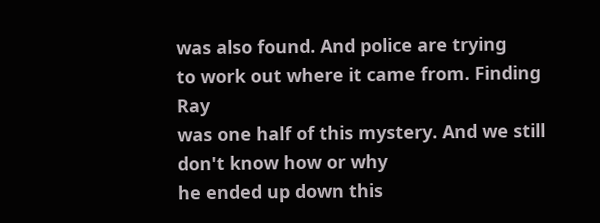was also found. And police are trying
to work out where it came from. Finding Ray
was one half of this mystery. And we still don't know how or why
he ended up down this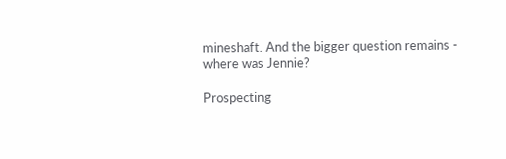mineshaft. And the bigger question remains -
where was Jennie?

Prospecting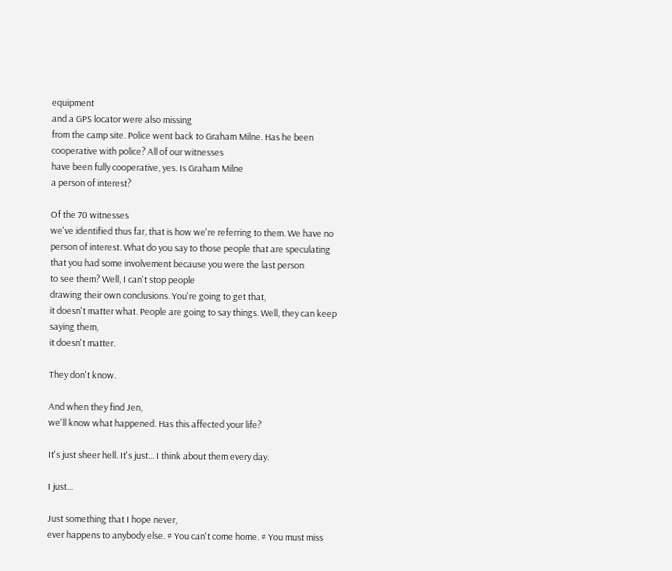equipment
and a GPS locator were also missing
from the camp site. Police went back to Graham Milne. Has he been cooperative with police? All of our witnesses
have been fully cooperative, yes. Is Graham Milne
a person of interest?

Of the 70 witnesses
we've identified thus far, that is how we're referring to them. We have no person of interest. What do you say to those people that are speculating
that you had some involvement because you were the last person
to see them? Well, I can't stop people
drawing their own conclusions. You're going to get that,
it doesn't matter what. People are going to say things. Well, they can keep saying them,
it doesn't matter.

They don't know.

And when they find Jen,
we'll know what happened. Has this affected your life?

It's just sheer hell. It's just... I think about them every day.

I just...

Just something that I hope never,
ever happens to anybody else. # You can't come home. # You must miss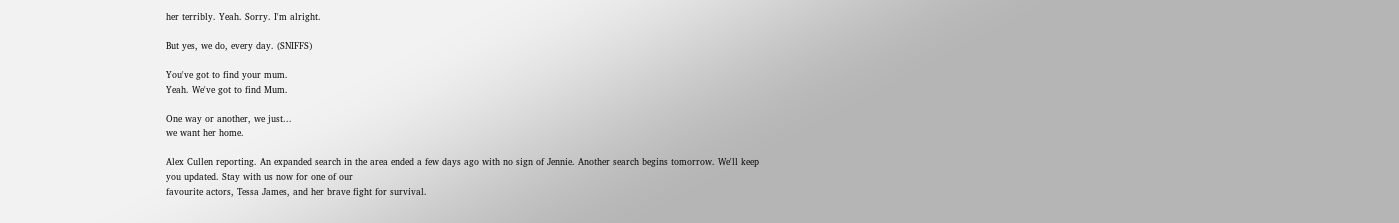her terribly. Yeah. Sorry. I'm alright.

But yes, we do, every day. (SNIFFS)

You've got to find your mum.
Yeah. We've got to find Mum.

One way or another, we just...
we want her home.

Alex Cullen reporting. An expanded search in the area ended a few days ago with no sign of Jennie. Another search begins tomorrow. We'll keep you updated. Stay with us now for one of our
favourite actors, Tessa James, and her brave fight for survival.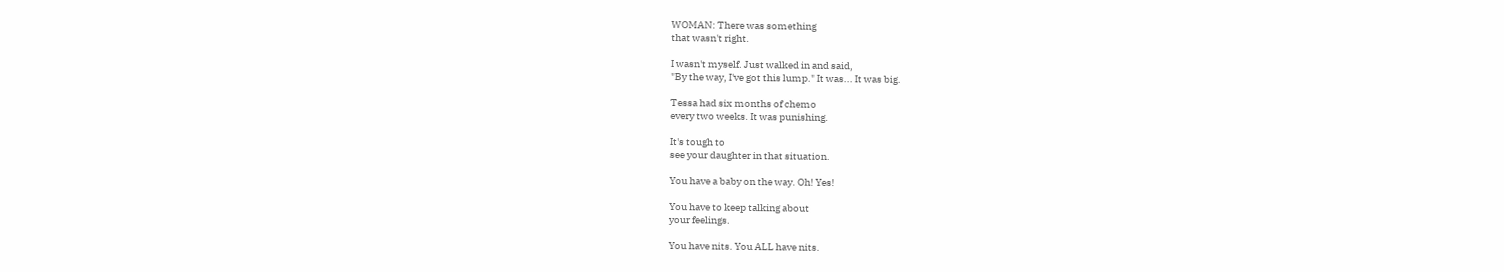WOMAN: There was something
that wasn't right.

I wasn't myself. Just walked in and said,
"By the way, I've got this lump." It was... It was big.

Tessa had six months of chemo
every two weeks. It was punishing.

It's tough to
see your daughter in that situation.

You have a baby on the way. Oh! Yes!

You have to keep talking about
your feelings.

You have nits. You ALL have nits.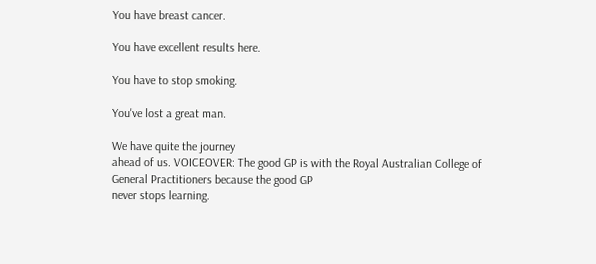You have breast cancer.

You have excellent results here.

You have to stop smoking.

You've lost a great man.

We have quite the journey
ahead of us. VOICEOVER: The good GP is with the Royal Australian College of
General Practitioners because the good GP
never stops learning.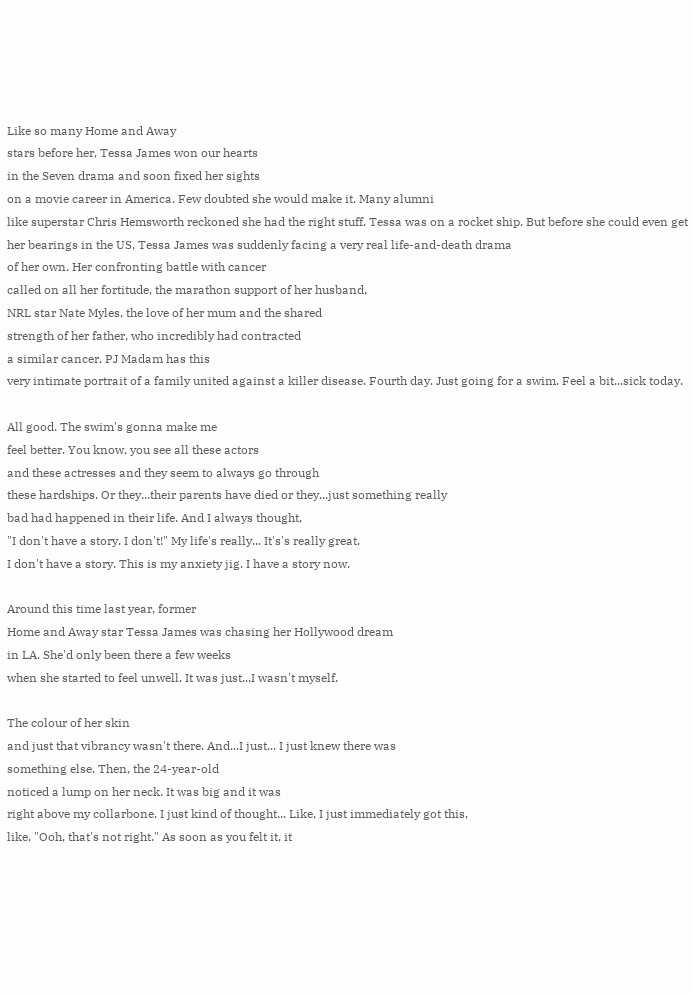Like so many Home and Away
stars before her, Tessa James won our hearts
in the Seven drama and soon fixed her sights
on a movie career in America. Few doubted she would make it. Many alumni
like superstar Chris Hemsworth reckoned she had the right stuff. Tessa was on a rocket ship. But before she could even get
her bearings in the US, Tessa James was suddenly facing a very real life-and-death drama
of her own. Her confronting battle with cancer
called on all her fortitude, the marathon support of her husband,
NRL star Nate Myles, the love of her mum and the shared
strength of her father, who incredibly had contracted
a similar cancer. PJ Madam has this
very intimate portrait of a family united against a killer disease. Fourth day. Just going for a swim. Feel a bit...sick today.

All good. The swim's gonna make me
feel better. You know, you see all these actors
and these actresses and they seem to always go through
these hardships. Or they...their parents have died or they...just something really
bad had happened in their life. And I always thought,
"I don't have a story. I don't!" My life's really... It's's really great.
I don't have a story. This is my anxiety jig. I have a story now.

Around this time last year, former
Home and Away star Tessa James was chasing her Hollywood dream
in LA. She'd only been there a few weeks
when she started to feel unwell. It was just...I wasn't myself.

The colour of her skin
and just that vibrancy wasn't there. And...I just... I just knew there was
something else. Then, the 24-year-old
noticed a lump on her neck. It was big and it was
right above my collarbone. I just kind of thought... Like, I just immediately got this,
like, "Ooh, that's not right." As soon as you felt it, it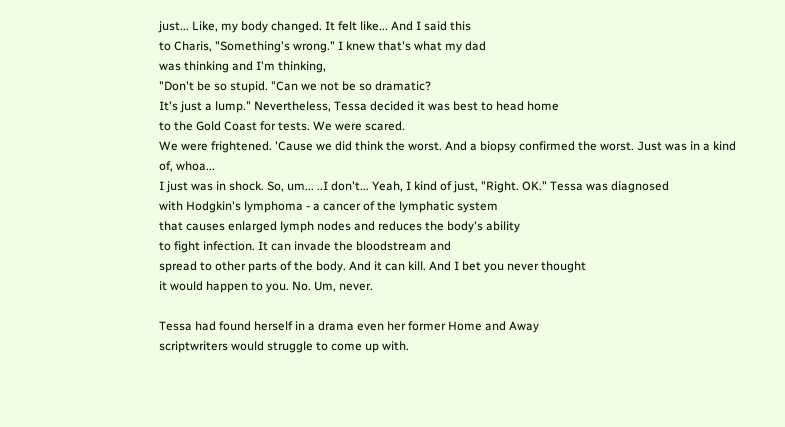just... Like, my body changed. It felt like... And I said this
to Charis, "Something's wrong." I knew that's what my dad
was thinking and I'm thinking,
"Don't be so stupid. "Can we not be so dramatic?
It's just a lump." Nevertheless, Tessa decided it was best to head home
to the Gold Coast for tests. We were scared.
We were frightened. 'Cause we did think the worst. And a biopsy confirmed the worst. Just was in a kind of, whoa...
I just was in shock. So, um... ..I don't... Yeah, I kind of just, "Right. OK." Tessa was diagnosed
with Hodgkin's lymphoma - a cancer of the lymphatic system
that causes enlarged lymph nodes and reduces the body's ability
to fight infection. It can invade the bloodstream and
spread to other parts of the body. And it can kill. And I bet you never thought
it would happen to you. No. Um, never.

Tessa had found herself in a drama even her former Home and Away
scriptwriters would struggle to come up with.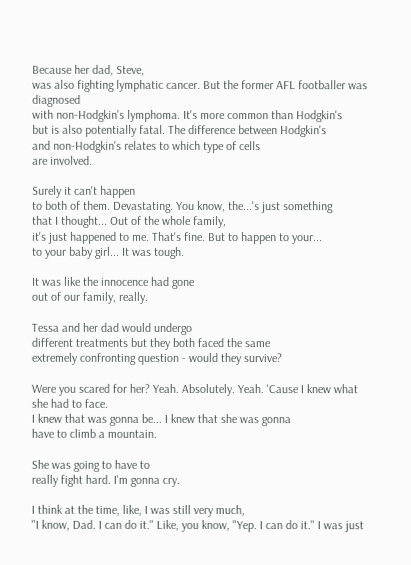Because her dad, Steve,
was also fighting lymphatic cancer. But the former AFL footballer was diagnosed
with non-Hodgkin's lymphoma. It's more common than Hodgkin's
but is also potentially fatal. The difference between Hodgkin's
and non-Hodgkin's relates to which type of cells
are involved.

Surely it can't happen
to both of them. Devastating. You know, the...'s just something
that I thought... Out of the whole family,
it's just happened to me. That's fine. But to happen to your...
to your baby girl... It was tough.

It was like the innocence had gone
out of our family, really.

Tessa and her dad would undergo
different treatments but they both faced the same
extremely confronting question - would they survive?

Were you scared for her? Yeah. Absolutely. Yeah. 'Cause I knew what she had to face.
I knew that was gonna be... I knew that she was gonna
have to climb a mountain.

She was going to have to
really fight hard. I'm gonna cry.

I think at the time, like, I was still very much,
"I know, Dad. I can do it." Like, you know, "Yep. I can do it." I was just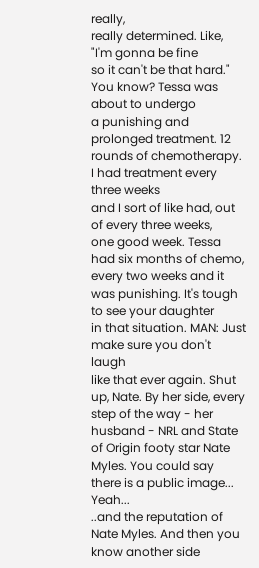really,
really determined. Like, "I'm gonna be fine
so it can't be that hard." You know? Tessa was about to undergo
a punishing and prolonged treatment. 12 rounds of chemotherapy. I had treatment every three weeks
and I sort of like had, out of every three weeks,
one good week. Tessa had six months of chemo,
every two weeks and it was punishing. It's tough to see your daughter
in that situation. MAN: Just make sure you don't laugh
like that ever again. Shut up, Nate. By her side, every step of the way - her husband - NRL and State
of Origin footy star Nate Myles. You could say
there is a public image... Yeah...
..and the reputation of Nate Myles. And then you know another side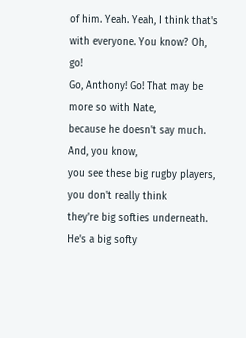of him. Yeah. Yeah, I think that's
with everyone. You know? Oh, go!
Go, Anthony! Go! That may be more so with Nate,
because he doesn't say much. And, you know,
you see these big rugby players, you don't really think
they're big softies underneath. He's a big softy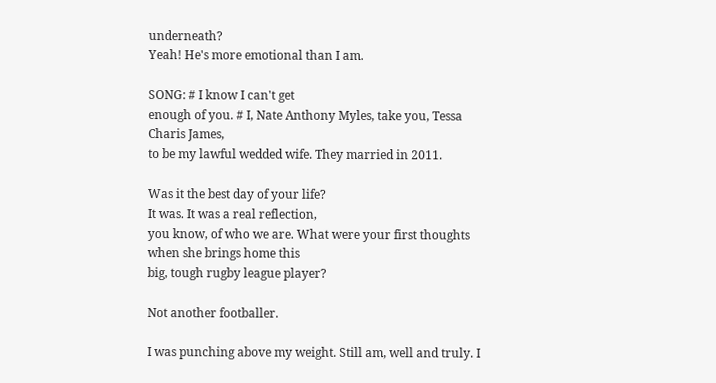underneath?
Yeah! He's more emotional than I am.

SONG: # I know I can't get
enough of you. # I, Nate Anthony Myles, take you, Tessa Charis James,
to be my lawful wedded wife. They married in 2011.

Was it the best day of your life?
It was. It was a real reflection,
you know, of who we are. What were your first thoughts when she brings home this
big, tough rugby league player?

Not another footballer.

I was punching above my weight. Still am, well and truly. I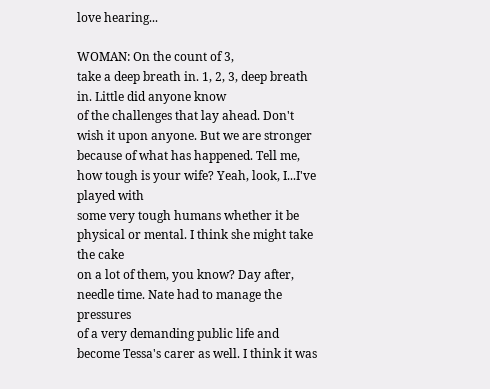love hearing...

WOMAN: On the count of 3,
take a deep breath in. 1, 2, 3, deep breath in. Little did anyone know
of the challenges that lay ahead. Don't wish it upon anyone. But we are stronger
because of what has happened. Tell me, how tough is your wife? Yeah, look, I...I've played with
some very tough humans whether it be physical or mental. I think she might take the cake
on a lot of them, you know? Day after, needle time. Nate had to manage the pressures
of a very demanding public life and become Tessa's carer as well. I think it was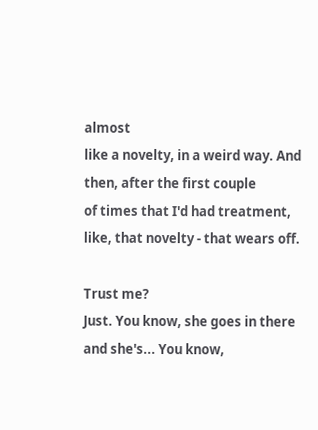almost
like a novelty, in a weird way. And then, after the first couple
of times that I'd had treatment, like, that novelty - that wears off.

Trust me?
Just. You know, she goes in there
and she's... You know,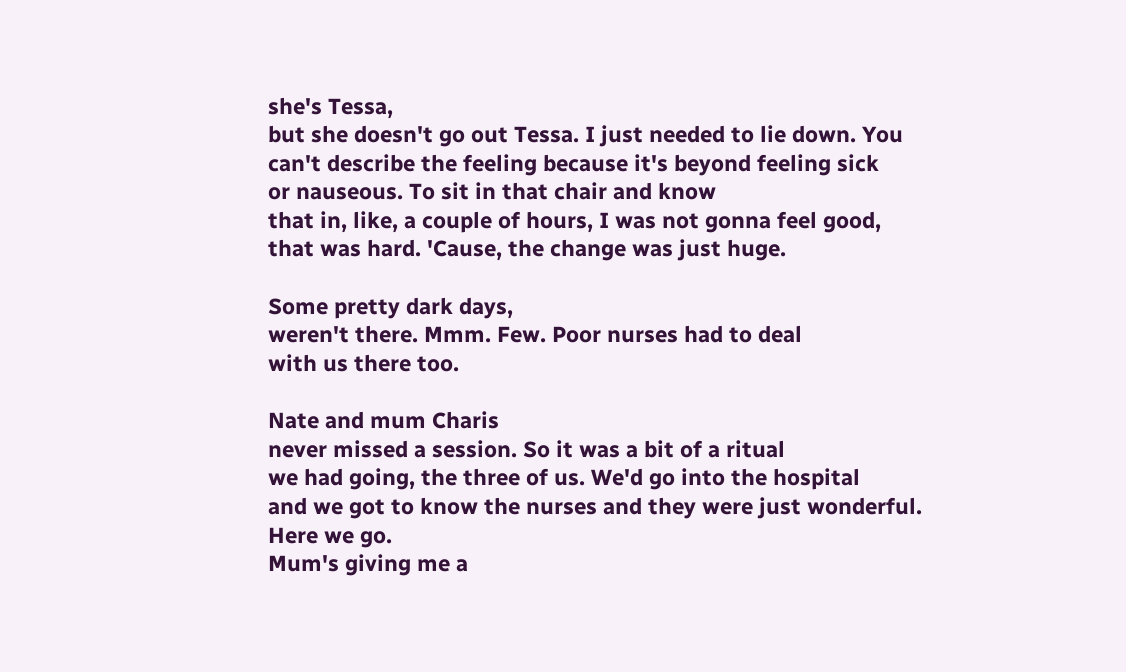she's Tessa,
but she doesn't go out Tessa. I just needed to lie down. You can't describe the feeling because it's beyond feeling sick
or nauseous. To sit in that chair and know
that in, like, a couple of hours, I was not gonna feel good,
that was hard. 'Cause, the change was just huge.

Some pretty dark days,
weren't there. Mmm. Few. Poor nurses had to deal
with us there too.

Nate and mum Charis
never missed a session. So it was a bit of a ritual
we had going, the three of us. We'd go into the hospital
and we got to know the nurses and they were just wonderful. Here we go.
Mum's giving me a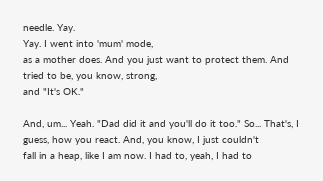needle. Yay.
Yay. I went into 'mum' mode,
as a mother does. And you just want to protect them. And tried to be, you know, strong,
and "It's OK."

And, um... Yeah. "Dad did it and you'll do it too." So... That's, I guess, how you react. And, you know, I just couldn't
fall in a heap, like I am now. I had to, yeah, I had to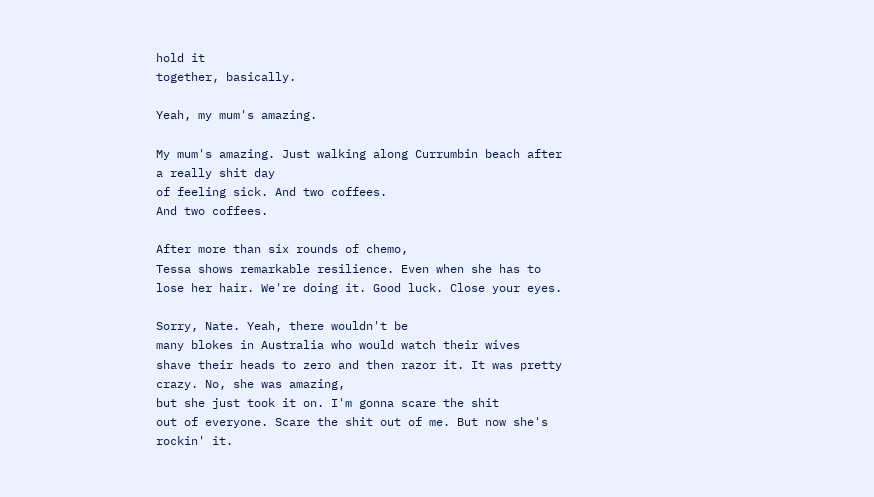hold it
together, basically.

Yeah, my mum's amazing.

My mum's amazing. Just walking along Currumbin beach after a really shit day
of feeling sick. And two coffees.
And two coffees.

After more than six rounds of chemo,
Tessa shows remarkable resilience. Even when she has to lose her hair. We're doing it. Good luck. Close your eyes.

Sorry, Nate. Yeah, there wouldn't be
many blokes in Australia who would watch their wives
shave their heads to zero and then razor it. It was pretty crazy. No, she was amazing,
but she just took it on. I'm gonna scare the shit
out of everyone. Scare the shit out of me. But now she's rockin' it.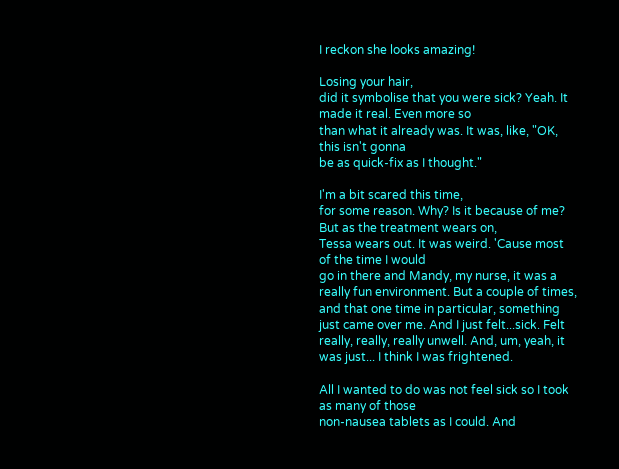I reckon she looks amazing!

Losing your hair,
did it symbolise that you were sick? Yeah. It made it real. Even more so
than what it already was. It was, like, "OK, this isn't gonna
be as quick-fix as I thought."

I'm a bit scared this time,
for some reason. Why? Is it because of me? But as the treatment wears on,
Tessa wears out. It was weird. 'Cause most of the time I would
go in there and Mandy, my nurse, it was a really fun environment. But a couple of times,
and that one time in particular, something just came over me. And I just felt...sick. Felt really, really, really unwell. And, um, yeah, it was just... I think I was frightened.

All I wanted to do was not feel sick so I took as many of those
non-nausea tablets as I could. And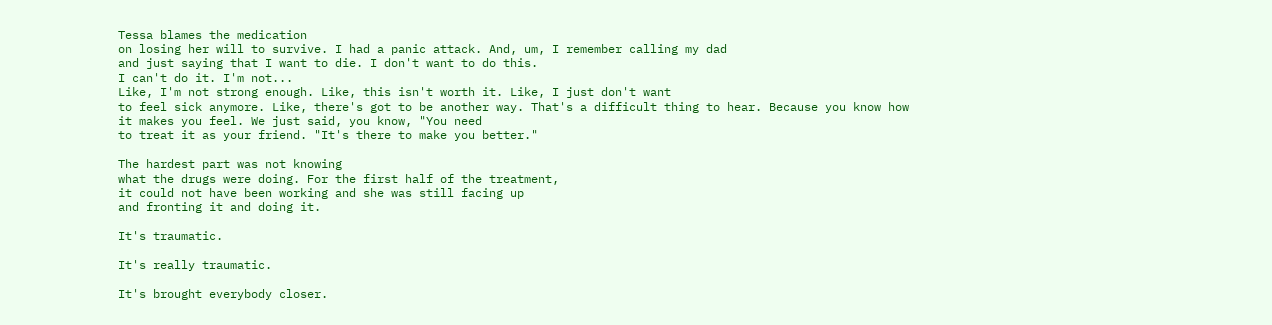Tessa blames the medication
on losing her will to survive. I had a panic attack. And, um, I remember calling my dad
and just saying that I want to die. I don't want to do this.
I can't do it. I'm not...
Like, I'm not strong enough. Like, this isn't worth it. Like, I just don't want
to feel sick anymore. Like, there's got to be another way. That's a difficult thing to hear. Because you know how
it makes you feel. We just said, you know, "You need
to treat it as your friend. "It's there to make you better."

The hardest part was not knowing
what the drugs were doing. For the first half of the treatment,
it could not have been working and she was still facing up
and fronting it and doing it.

It's traumatic.

It's really traumatic.

It's brought everybody closer.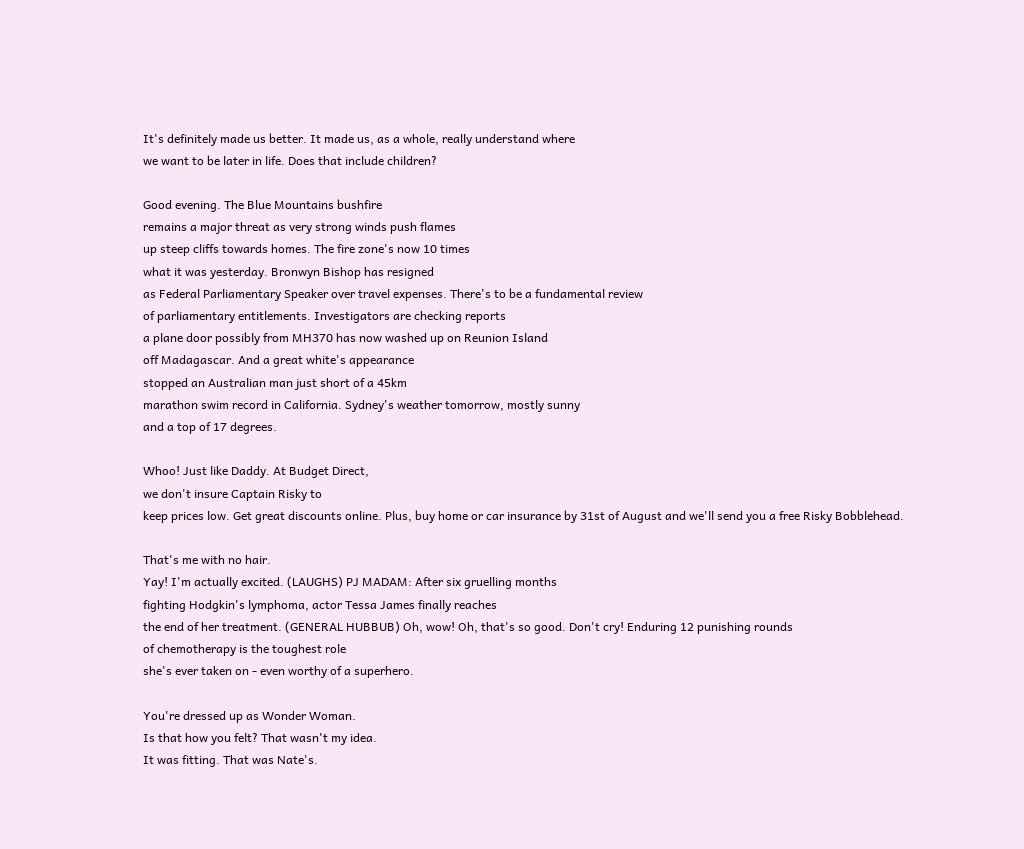It's definitely made us better. It made us, as a whole, really understand where
we want to be later in life. Does that include children?

Good evening. The Blue Mountains bushfire
remains a major threat as very strong winds push flames
up steep cliffs towards homes. The fire zone's now 10 times
what it was yesterday. Bronwyn Bishop has resigned
as Federal Parliamentary Speaker over travel expenses. There's to be a fundamental review
of parliamentary entitlements. Investigators are checking reports
a plane door possibly from MH370 has now washed up on Reunion Island
off Madagascar. And a great white's appearance
stopped an Australian man just short of a 45km
marathon swim record in California. Sydney's weather tomorrow, mostly sunny
and a top of 17 degrees.

Whoo! Just like Daddy. At Budget Direct,
we don't insure Captain Risky to
keep prices low. Get great discounts online. Plus, buy home or car insurance by 31st of August and we'll send you a free Risky Bobblehead.

That's me with no hair.
Yay! I'm actually excited. (LAUGHS) PJ MADAM: After six gruelling months
fighting Hodgkin's lymphoma, actor Tessa James finally reaches
the end of her treatment. (GENERAL HUBBUB) Oh, wow! Oh, that's so good. Don't cry! Enduring 12 punishing rounds
of chemotherapy is the toughest role
she's ever taken on - even worthy of a superhero.

You're dressed up as Wonder Woman.
Is that how you felt? That wasn't my idea.
It was fitting. That was Nate's.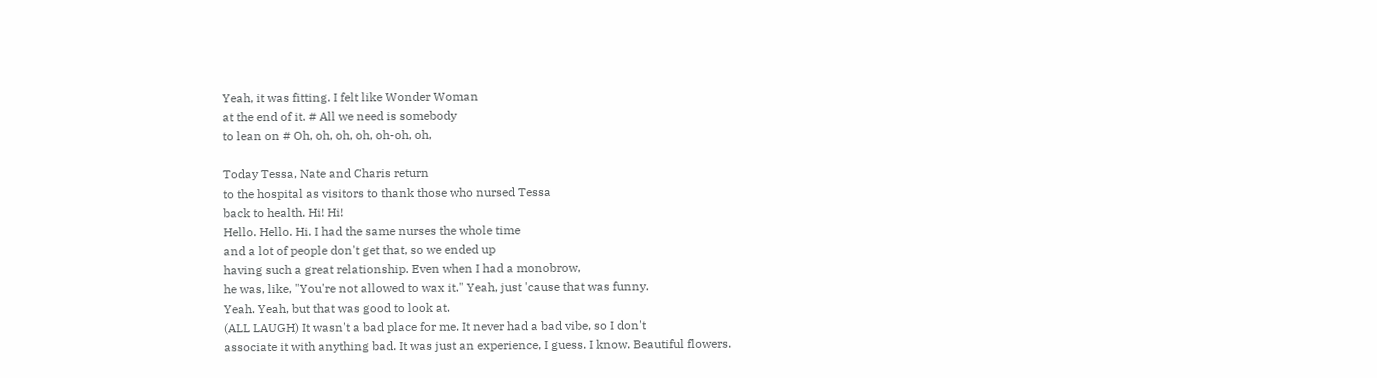Yeah, it was fitting. I felt like Wonder Woman
at the end of it. # All we need is somebody
to lean on # Oh, oh, oh, oh, oh-oh, oh,

Today Tessa, Nate and Charis return
to the hospital as visitors to thank those who nursed Tessa
back to health. Hi! Hi!
Hello. Hello. Hi. I had the same nurses the whole time
and a lot of people don't get that, so we ended up
having such a great relationship. Even when I had a monobrow,
he was, like, "You're not allowed to wax it." Yeah, just 'cause that was funny.
Yeah. Yeah, but that was good to look at.
(ALL LAUGH) It wasn't a bad place for me. It never had a bad vibe, so I don't
associate it with anything bad. It was just an experience, I guess. I know. Beautiful flowers.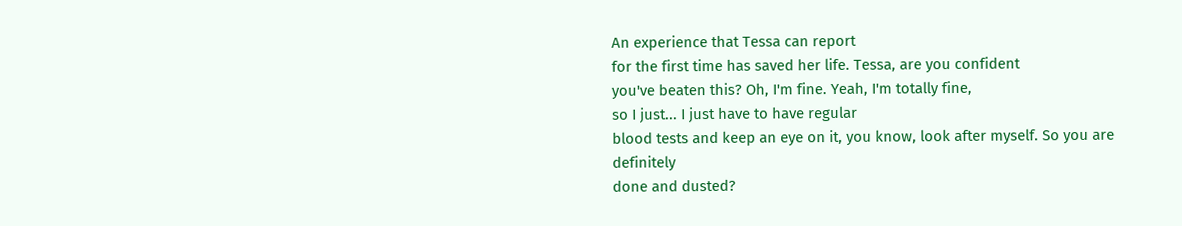An experience that Tessa can report
for the first time has saved her life. Tessa, are you confident
you've beaten this? Oh, I'm fine. Yeah, I'm totally fine,
so I just... I just have to have regular
blood tests and keep an eye on it, you know, look after myself. So you are definitely
done and dusted?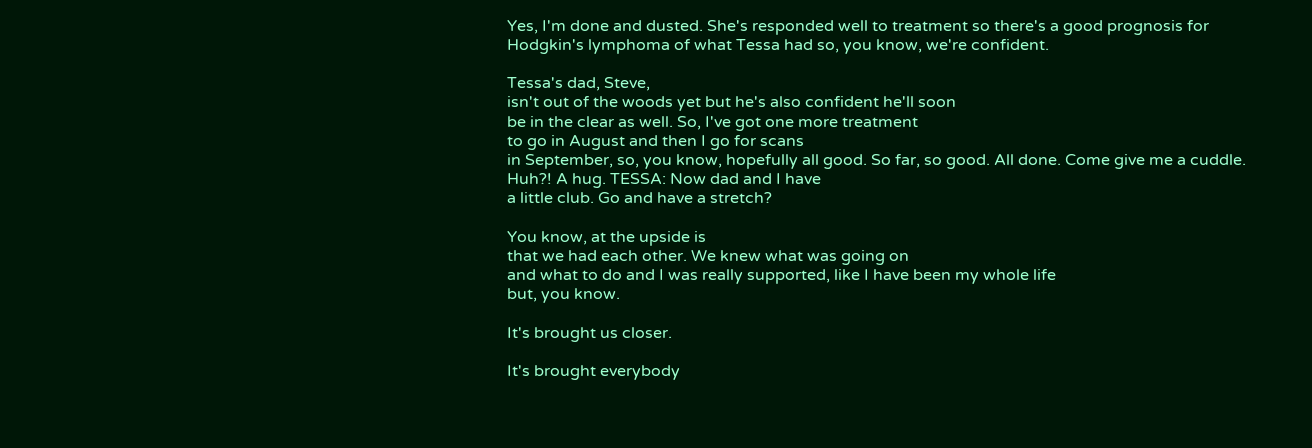Yes, I'm done and dusted. She's responded well to treatment so there's a good prognosis for
Hodgkin's lymphoma of what Tessa had so, you know, we're confident.

Tessa's dad, Steve,
isn't out of the woods yet but he's also confident he'll soon
be in the clear as well. So, I've got one more treatment
to go in August and then I go for scans
in September, so, you know, hopefully all good. So far, so good. All done. Come give me a cuddle.
Huh?! A hug. TESSA: Now dad and I have
a little club. Go and have a stretch?

You know, at the upside is
that we had each other. We knew what was going on
and what to do and I was really supported, like I have been my whole life
but, you know.

It's brought us closer.

It's brought everybody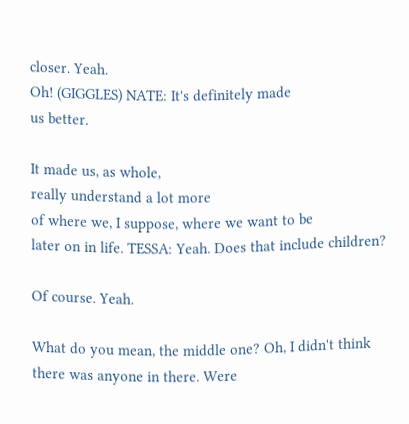closer. Yeah.
Oh! (GIGGLES) NATE: It's definitely made
us better.

It made us, as whole,
really understand a lot more
of where we, I suppose, where we want to be
later on in life. TESSA: Yeah. Does that include children?

Of course. Yeah.

What do you mean, the middle one? Oh, I didn't think
there was anyone in there. Were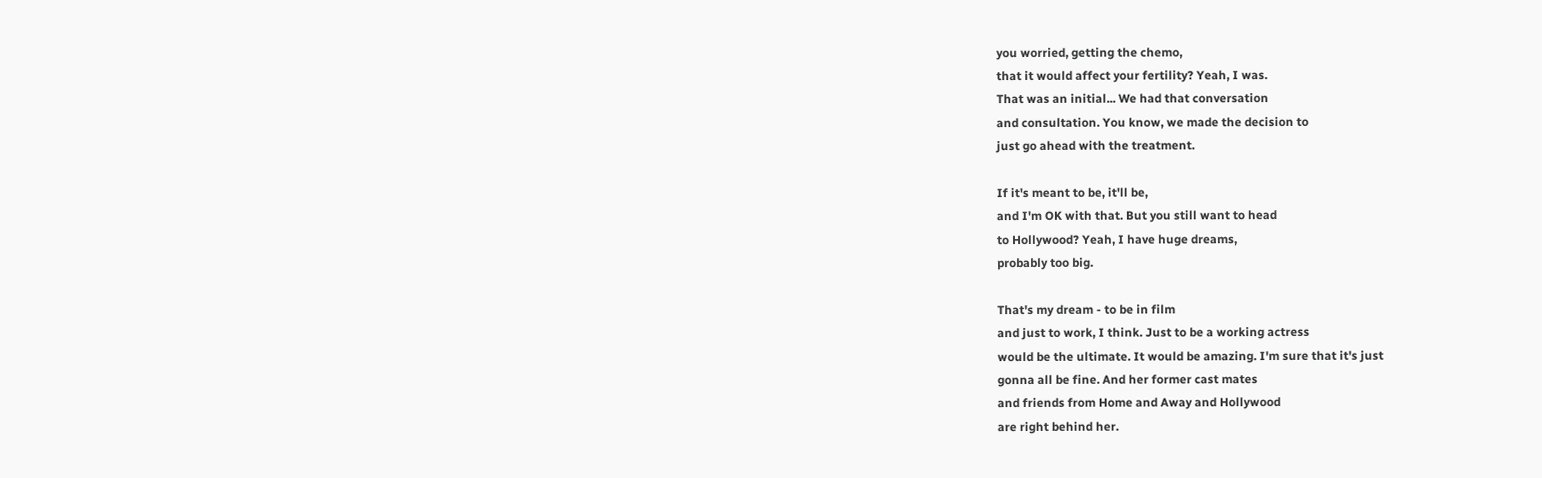you worried, getting the chemo,
that it would affect your fertility? Yeah, I was.
That was an initial... We had that conversation
and consultation. You know, we made the decision to
just go ahead with the treatment.

If it's meant to be, it'll be,
and I'm OK with that. But you still want to head
to Hollywood? Yeah, I have huge dreams,
probably too big.

That's my dream - to be in film
and just to work, I think. Just to be a working actress
would be the ultimate. It would be amazing. I'm sure that it's just
gonna all be fine. And her former cast mates
and friends from Home and Away and Hollywood
are right behind her.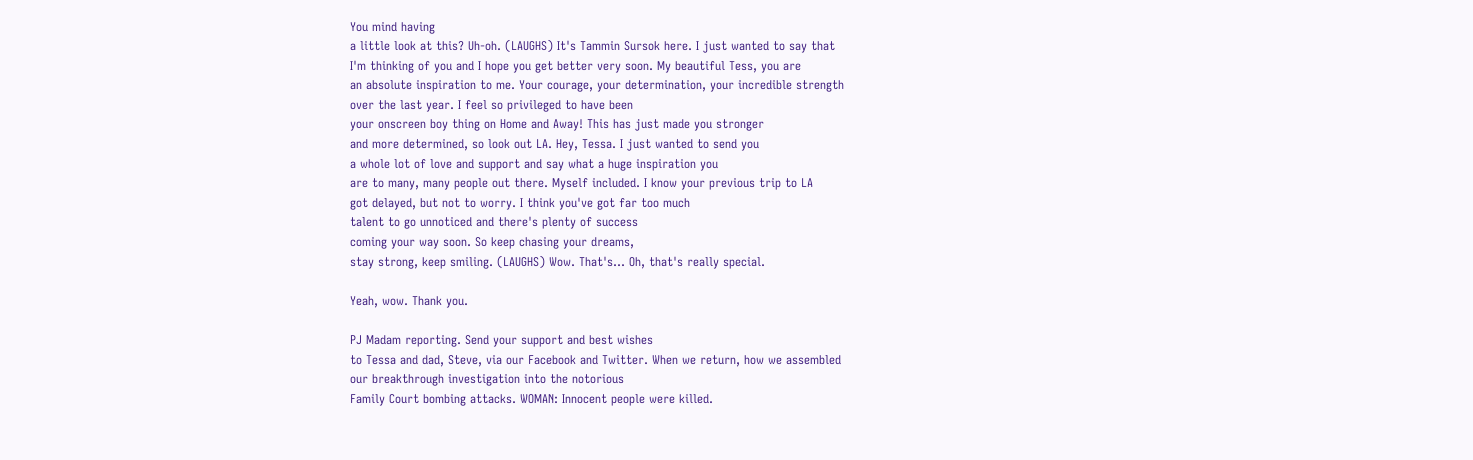You mind having
a little look at this? Uh-oh. (LAUGHS) It's Tammin Sursok here. I just wanted to say that
I'm thinking of you and I hope you get better very soon. My beautiful Tess, you are
an absolute inspiration to me. Your courage, your determination, your incredible strength
over the last year. I feel so privileged to have been
your onscreen boy thing on Home and Away! This has just made you stronger
and more determined, so look out LA. Hey, Tessa. I just wanted to send you
a whole lot of love and support and say what a huge inspiration you
are to many, many people out there. Myself included. I know your previous trip to LA
got delayed, but not to worry. I think you've got far too much
talent to go unnoticed and there's plenty of success
coming your way soon. So keep chasing your dreams,
stay strong, keep smiling. (LAUGHS) Wow. That's... Oh, that's really special.

Yeah, wow. Thank you.

PJ Madam reporting. Send your support and best wishes
to Tessa and dad, Steve, via our Facebook and Twitter. When we return, how we assembled
our breakthrough investigation into the notorious
Family Court bombing attacks. WOMAN: Innocent people were killed.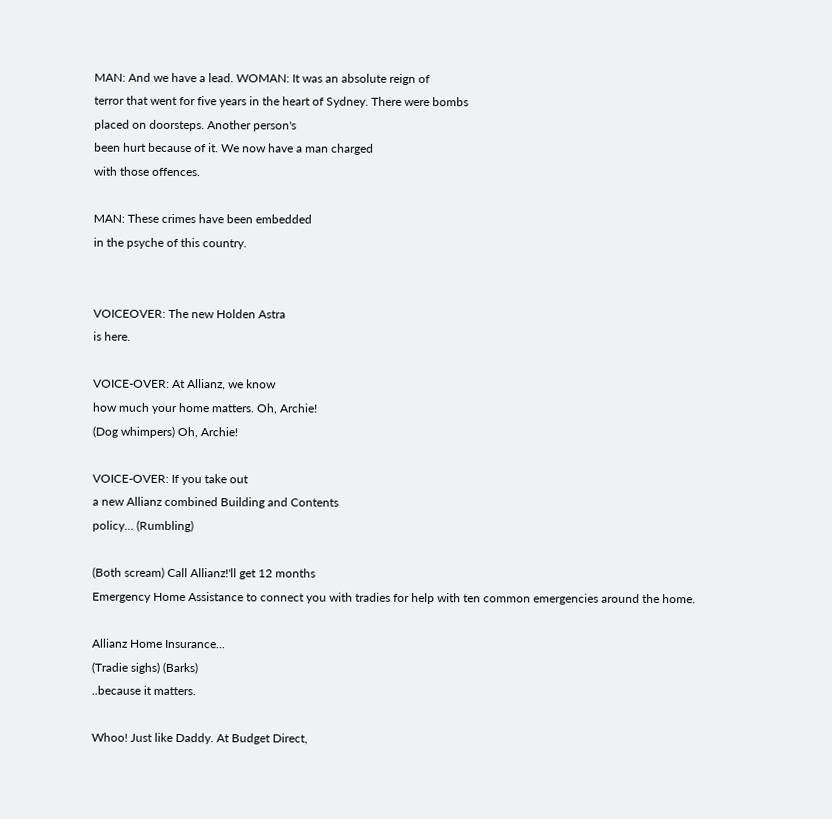MAN: And we have a lead. WOMAN: It was an absolute reign of
terror that went for five years in the heart of Sydney. There were bombs
placed on doorsteps. Another person's
been hurt because of it. We now have a man charged
with those offences.

MAN: These crimes have been embedded
in the psyche of this country.


VOICEOVER: The new Holden Astra
is here.

VOICE-OVER: At Allianz, we know
how much your home matters. Oh, Archie!
(Dog whimpers) Oh, Archie!

VOICE-OVER: If you take out
a new Allianz combined Building and Contents
policy... (Rumbling)

(Both scream) Call Allianz!'ll get 12 months
Emergency Home Assistance to connect you with tradies for help with ten common emergencies around the home.

Allianz Home Insurance...
(Tradie sighs) (Barks)
..because it matters.

Whoo! Just like Daddy. At Budget Direct,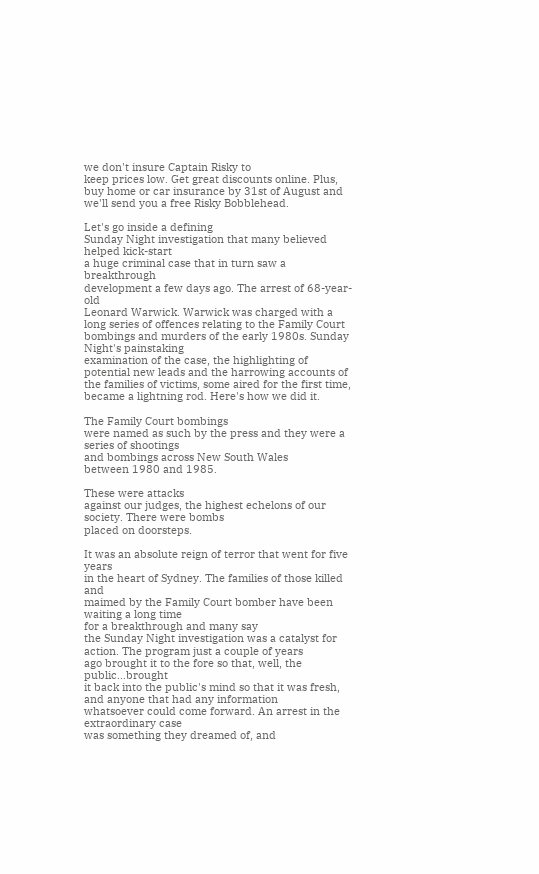we don't insure Captain Risky to
keep prices low. Get great discounts online. Plus, buy home or car insurance by 31st of August and we'll send you a free Risky Bobblehead.

Let's go inside a defining
Sunday Night investigation that many believed helped kick-start
a huge criminal case that in turn saw a breakthrough
development a few days ago. The arrest of 68-year-old
Leonard Warwick. Warwick was charged with a long series of offences relating to the Family Court bombings and murders of the early 1980s. Sunday Night's painstaking
examination of the case, the highlighting of
potential new leads and the harrowing accounts of the families of victims, some aired for the first time, became a lightning rod. Here's how we did it.

The Family Court bombings
were named as such by the press and they were a series of shootings
and bombings across New South Wales
between 1980 and 1985.

These were attacks
against our judges, the highest echelons of our society. There were bombs
placed on doorsteps.

It was an absolute reign of terror that went for five years
in the heart of Sydney. The families of those killed and
maimed by the Family Court bomber have been waiting a long time
for a breakthrough and many say
the Sunday Night investigation was a catalyst for action. The program just a couple of years
ago brought it to the fore so that, well, the public...brought
it back into the public's mind so that it was fresh, and anyone that had any information
whatsoever could come forward. An arrest in the extraordinary case
was something they dreamed of, and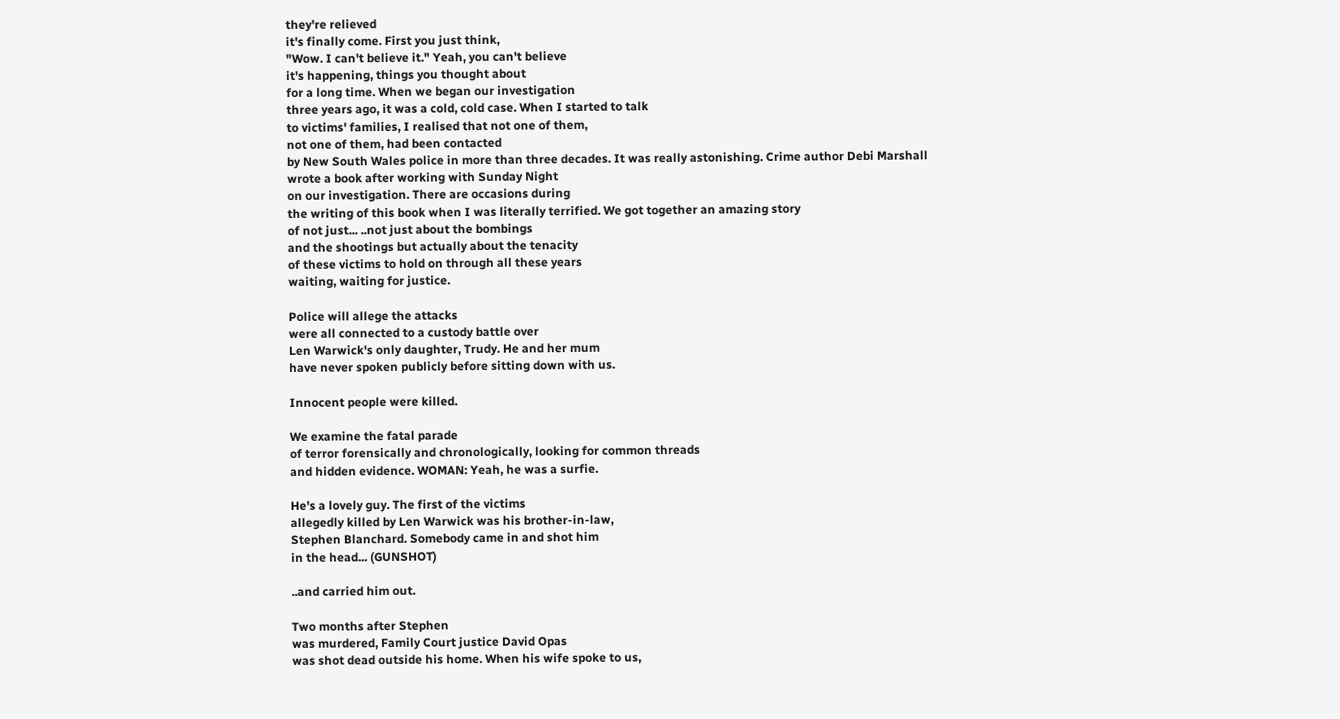they're relieved
it's finally come. First you just think,
"Wow. I can't believe it." Yeah, you can't believe
it's happening, things you thought about
for a long time. When we began our investigation
three years ago, it was a cold, cold case. When I started to talk
to victims' families, I realised that not one of them,
not one of them, had been contacted
by New South Wales police in more than three decades. It was really astonishing. Crime author Debi Marshall
wrote a book after working with Sunday Night
on our investigation. There are occasions during
the writing of this book when I was literally terrified. We got together an amazing story
of not just... ..not just about the bombings
and the shootings but actually about the tenacity
of these victims to hold on through all these years
waiting, waiting for justice.

Police will allege the attacks
were all connected to a custody battle over
Len Warwick's only daughter, Trudy. He and her mum
have never spoken publicly before sitting down with us.

Innocent people were killed.

We examine the fatal parade
of terror forensically and chronologically, looking for common threads
and hidden evidence. WOMAN: Yeah, he was a surfie.

He's a lovely guy. The first of the victims
allegedly killed by Len Warwick was his brother-in-law,
Stephen Blanchard. Somebody came in and shot him
in the head... (GUNSHOT)

..and carried him out.

Two months after Stephen
was murdered, Family Court justice David Opas
was shot dead outside his home. When his wife spoke to us,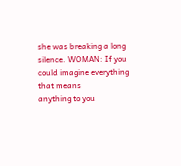she was breaking a long silence. WOMAN: If you could imagine everything that means
anything to you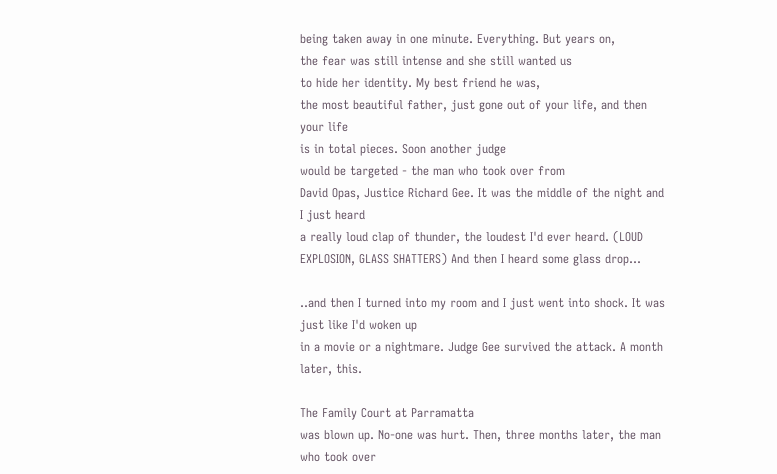being taken away in one minute. Everything. But years on,
the fear was still intense and she still wanted us
to hide her identity. My best friend he was,
the most beautiful father, just gone out of your life, and then your life
is in total pieces. Soon another judge
would be targeted - the man who took over from
David Opas, Justice Richard Gee. It was the middle of the night and I just heard
a really loud clap of thunder, the loudest I'd ever heard. (LOUD EXPLOSION, GLASS SHATTERS) And then I heard some glass drop...

..and then I turned into my room and I just went into shock. It was just like I'd woken up
in a movie or a nightmare. Judge Gee survived the attack. A month later, this.

The Family Court at Parramatta
was blown up. No-one was hurt. Then, three months later, the man who took over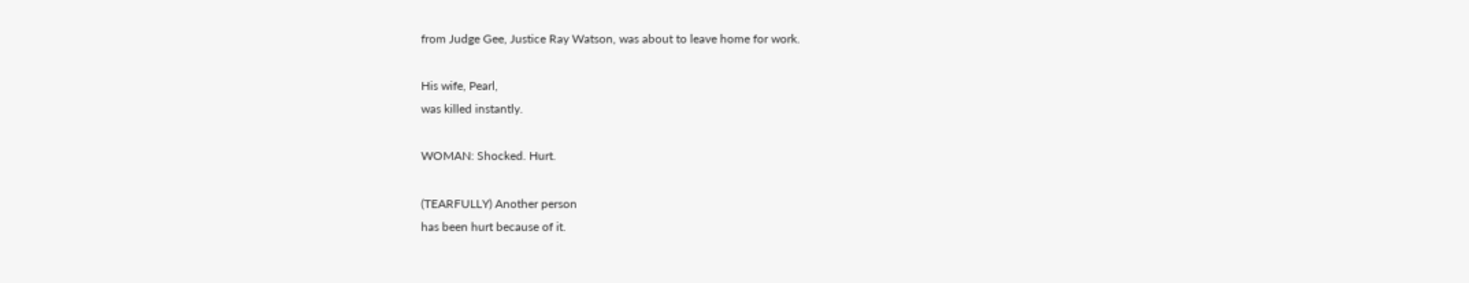from Judge Gee, Justice Ray Watson, was about to leave home for work.

His wife, Pearl,
was killed instantly.

WOMAN: Shocked. Hurt.

(TEARFULLY) Another person
has been hurt because of it.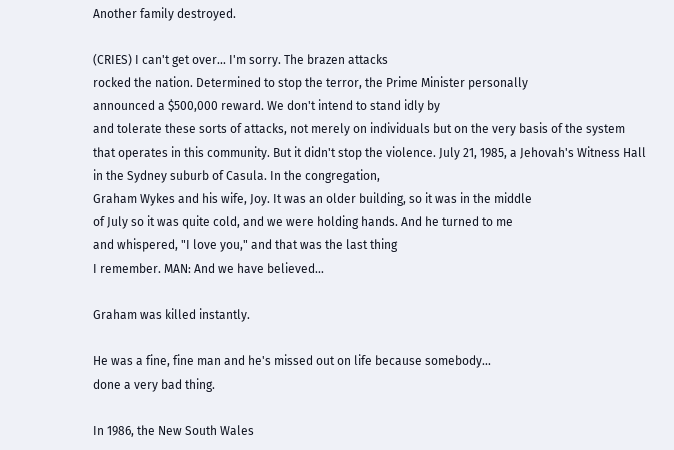Another family destroyed.

(CRIES) I can't get over... I'm sorry. The brazen attacks
rocked the nation. Determined to stop the terror, the Prime Minister personally
announced a $500,000 reward. We don't intend to stand idly by
and tolerate these sorts of attacks, not merely on individuals but on the very basis of the system
that operates in this community. But it didn't stop the violence. July 21, 1985, a Jehovah's Witness Hall
in the Sydney suburb of Casula. In the congregation,
Graham Wykes and his wife, Joy. It was an older building, so it was in the middle
of July so it was quite cold, and we were holding hands. And he turned to me
and whispered, "I love you," and that was the last thing
I remember. MAN: And we have believed...

Graham was killed instantly.

He was a fine, fine man and he's missed out on life because somebody...
done a very bad thing.

In 1986, the New South Wales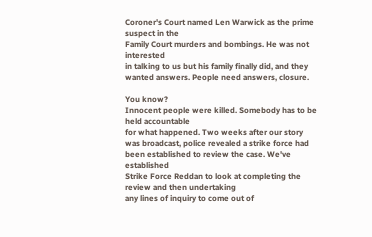Coroner's Court named Len Warwick as the prime suspect in the
Family Court murders and bombings. He was not interested
in talking to us but his family finally did, and they wanted answers. People need answers, closure.

You know?
Innocent people were killed. Somebody has to be held accountable
for what happened. Two weeks after our story
was broadcast, police revealed a strike force had
been established to review the case. We've established
Strike Force Reddan to look at completing the review and then undertaking
any lines of inquiry to come out of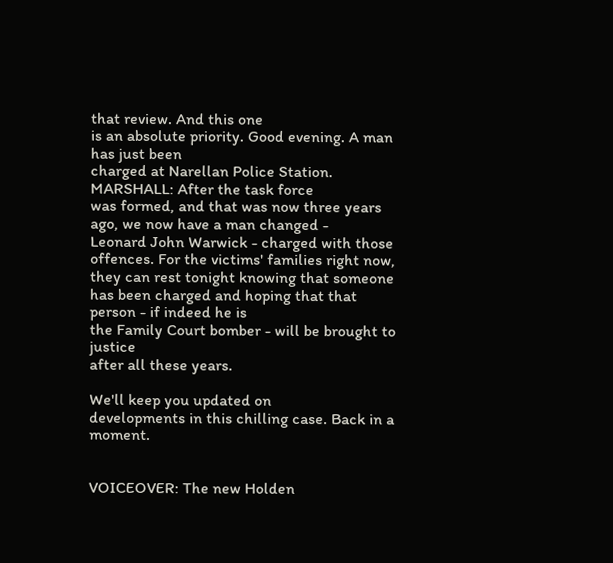that review. And this one
is an absolute priority. Good evening. A man has just been
charged at Narellan Police Station. MARSHALL: After the task force
was formed, and that was now three years ago, we now have a man changed -
Leonard John Warwick - charged with those offences. For the victims' families right now,
they can rest tonight knowing that someone
has been charged and hoping that that person - if indeed he is
the Family Court bomber - will be brought to justice
after all these years.

We'll keep you updated on
developments in this chilling case. Back in a moment.


VOICEOVER: The new Holden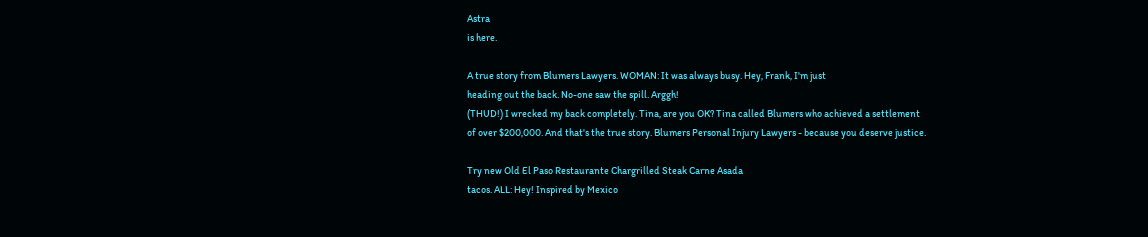Astra
is here.

A true story from Blumers Lawyers. WOMAN: It was always busy. Hey, Frank, I'm just
heading out the back. No-one saw the spill. Arggh!
(THUD!) I wrecked my back completely. Tina, are you OK? Tina called Blumers who achieved a settlement
of over $200,000. And that's the true story. Blumers Personal Injury Lawyers - because you deserve justice.

Try new Old El Paso Restaurante Chargrilled Steak Carne Asada
tacos. ALL: Hey! Inspired by Mexico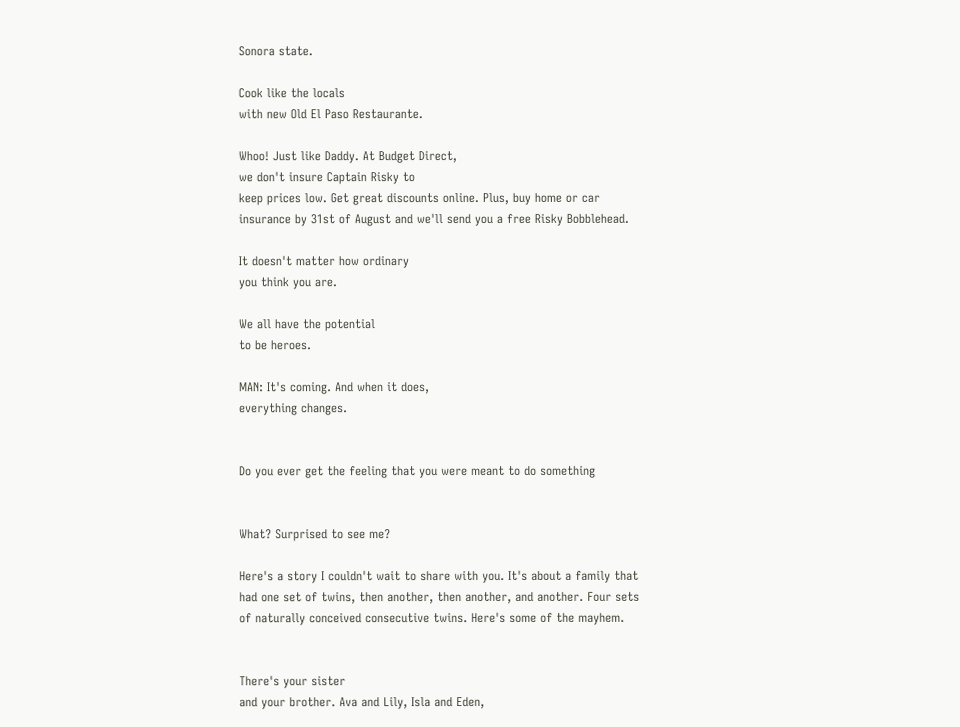Sonora state.

Cook like the locals
with new Old El Paso Restaurante.

Whoo! Just like Daddy. At Budget Direct,
we don't insure Captain Risky to
keep prices low. Get great discounts online. Plus, buy home or car insurance by 31st of August and we'll send you a free Risky Bobblehead.

It doesn't matter how ordinary
you think you are.

We all have the potential
to be heroes.

MAN: It's coming. And when it does,
everything changes.


Do you ever get the feeling that you were meant to do something


What? Surprised to see me?

Here's a story I couldn't wait to share with you. It's about a family that had one set of twins, then another, then another, and another. Four sets of naturally conceived consecutive twins. Here's some of the mayhem.


There's your sister
and your brother. Ava and Lily, Isla and Eden,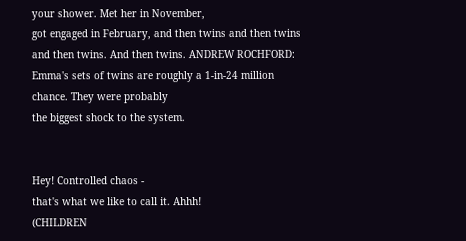your shower. Met her in November,
got engaged in February, and then twins and then twins
and then twins. And then twins. ANDREW ROCHFORD:
Emma's sets of twins are roughly a 1-in-24 million
chance. They were probably
the biggest shock to the system.


Hey! Controlled chaos -
that's what we like to call it. Ahhh!
(CHILDREN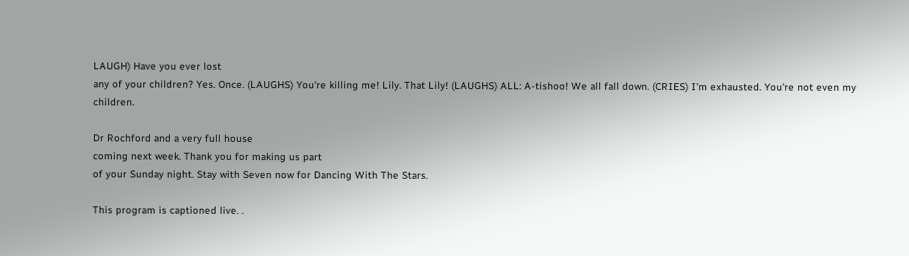LAUGH) Have you ever lost
any of your children? Yes. Once. (LAUGHS) You're killing me! Lily. That Lily! (LAUGHS) ALL: A-tishoo! We all fall down. (CRIES) I'm exhausted. You're not even my children.

Dr Rochford and a very full house
coming next week. Thank you for making us part
of your Sunday night. Stay with Seven now for Dancing With The Stars.

This program is captioned live. .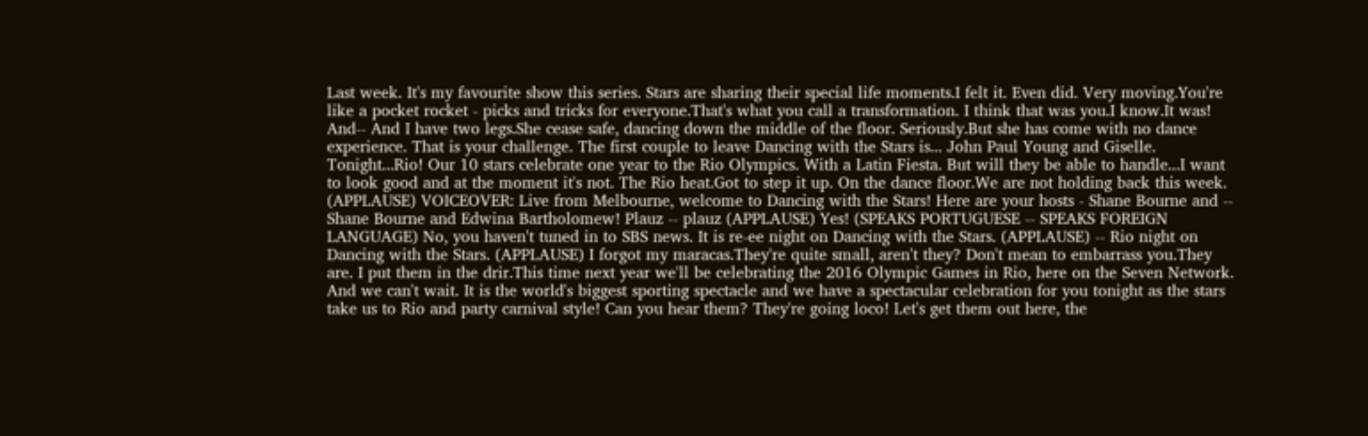Last week. It's my favourite show this series. Stars are sharing their special life moments.I felt it. Even did. Very moving.You're like a pocket rocket - picks and tricks for everyone.That's what you call a transformation. I think that was you.I know.It was! And-- And I have two legs.She cease safe, dancing down the middle of the floor. Seriously.But she has come with no dance experience. That is your challenge. The first couple to leave Dancing with the Stars is... John Paul Young and Giselle. Tonight...Rio! Our 10 stars celebrate one year to the Rio Olympics. With a Latin Fiesta. But will they be able to handle...I want to look good and at the moment it's not. The Rio heat.Got to step it up. On the dance floor.We are not holding back this week. (APPLAUSE) VOICEOVER: Live from Melbourne, welcome to Dancing with the Stars! Here are your hosts - Shane Bourne and -- Shane Bourne and Edwina Bartholomew! Plauz -- plauz (APPLAUSE) Yes! (SPEAKS PORTUGUESE -- SPEAKS FOREIGN LANGUAGE) No, you haven't tuned in to SBS news. It is re-ee night on Dancing with the Stars. (APPLAUSE) -- Rio night on Dancing with the Stars. (APPLAUSE) I forgot my maracas.They're quite small, aren't they? Don't mean to embarrass you.They are. I put them in the drir.This time next year we'll be celebrating the 2016 Olympic Games in Rio, here on the Seven Network. And we can't wait. It is the world's biggest sporting spectacle and we have a spectacular celebration for you tonight as the stars take us to Rio and party carnival style! Can you hear them? They're going loco! Let's get them out here, the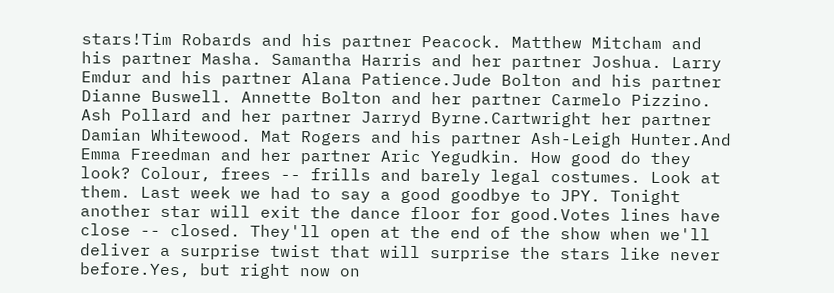stars!Tim Robards and his partner Peacock. Matthew Mitcham and his partner Masha. Samantha Harris and her partner Joshua. Larry Emdur and his partner Alana Patience.Jude Bolton and his partner Dianne Buswell. Annette Bolton and her partner Carmelo Pizzino. Ash Pollard and her partner Jarryd Byrne.Cartwright her partner Damian Whitewood. Mat Rogers and his partner Ash-Leigh Hunter.And Emma Freedman and her partner Aric Yegudkin. How good do they look? Colour, frees -- frills and barely legal costumes. Look at them. Last week we had to say a good goodbye to JPY. Tonight another star will exit the dance floor for good.Votes lines have close -- closed. They'll open at the end of the show when we'll deliver a surprise twist that will surprise the stars like never before.Yes, but right now on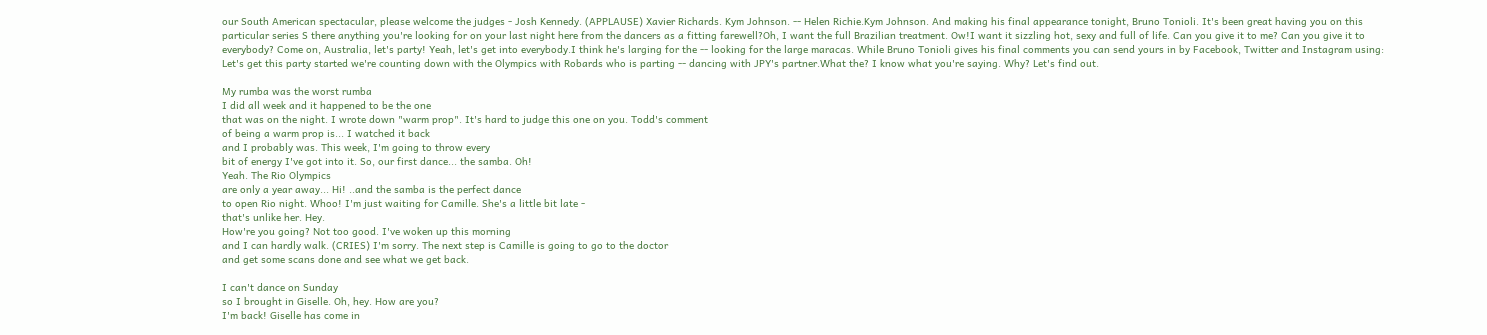our South American spectacular, please welcome the judges - Josh Kennedy. (APPLAUSE) Xavier Richards. Kym Johnson. -- Helen Richie.Kym Johnson. And making his final appearance tonight, Bruno Tonioli. It's been great having you on this particular series S there anything you're looking for on your last night here from the dancers as a fitting farewell?Oh, I want the full Brazilian treatment. Ow!I want it sizzling hot, sexy and full of life. Can you give it to me? Can you give it to everybody? Come on, Australia, let's party! Yeah, let's get into everybody.I think he's larging for the -- looking for the large maracas. While Bruno Tonioli gives his final comments you can send yours in by Facebook, Twitter and Instagram using: Let's get this party started we're counting down with the Olympics with Robards who is parting -- dancing with JPY's partner.What the? I know what you're saying. Why? Let's find out.

My rumba was the worst rumba
I did all week and it happened to be the one
that was on the night. I wrote down "warm prop". It's hard to judge this one on you. Todd's comment
of being a warm prop is... I watched it back
and I probably was. This week, I'm going to throw every
bit of energy I've got into it. So, our first dance... the samba. Oh!
Yeah. The Rio Olympics
are only a year away... Hi! ..and the samba is the perfect dance
to open Rio night. Whoo! I'm just waiting for Camille. She's a little bit late -
that's unlike her. Hey.
How're you going? Not too good. I've woken up this morning
and I can hardly walk. (CRIES) I'm sorry. The next step is Camille is going to go to the doctor
and get some scans done and see what we get back.

I can't dance on Sunday
so I brought in Giselle. Oh, hey. How are you?
I'm back! Giselle has come in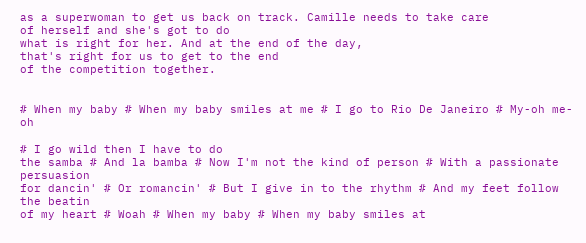as a superwoman to get us back on track. Camille needs to take care
of herself and she's got to do
what is right for her. And at the end of the day,
that's right for us to get to the end
of the competition together.


# When my baby # When my baby smiles at me # I go to Rio De Janeiro # My-oh me-oh

# I go wild then I have to do
the samba # And la bamba # Now I'm not the kind of person # With a passionate persuasion
for dancin' # Or romancin' # But I give in to the rhythm # And my feet follow the beatin
of my heart # Woah # When my baby # When my baby smiles at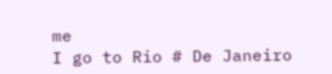me
I go to Rio # De Janeiro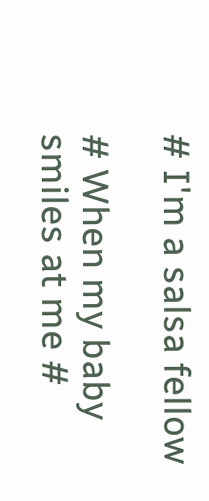# I'm a salsa fellow

# When my baby smiles at me #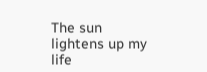The sun lightens up my life